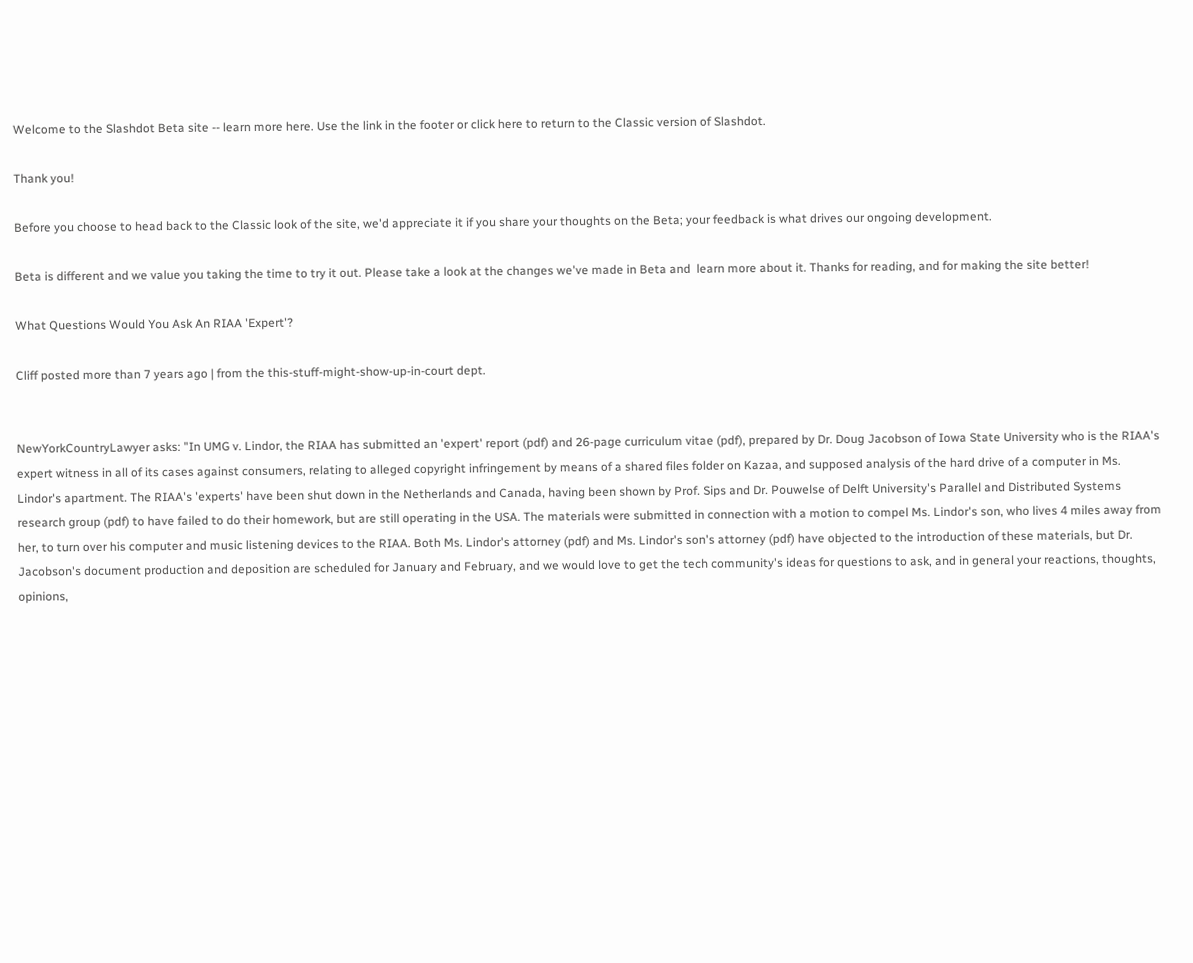Welcome to the Slashdot Beta site -- learn more here. Use the link in the footer or click here to return to the Classic version of Slashdot.

Thank you!

Before you choose to head back to the Classic look of the site, we'd appreciate it if you share your thoughts on the Beta; your feedback is what drives our ongoing development.

Beta is different and we value you taking the time to try it out. Please take a look at the changes we've made in Beta and  learn more about it. Thanks for reading, and for making the site better!

What Questions Would You Ask An RIAA 'Expert'?

Cliff posted more than 7 years ago | from the this-stuff-might-show-up-in-court dept.


NewYorkCountryLawyer asks: "In UMG v. Lindor, the RIAA has submitted an 'expert' report (pdf) and 26-page curriculum vitae (pdf), prepared by Dr. Doug Jacobson of Iowa State University who is the RIAA's expert witness in all of its cases against consumers, relating to alleged copyright infringement by means of a shared files folder on Kazaa, and supposed analysis of the hard drive of a computer in Ms. Lindor's apartment. The RIAA's 'experts' have been shut down in the Netherlands and Canada, having been shown by Prof. Sips and Dr. Pouwelse of Delft University's Parallel and Distributed Systems research group (pdf) to have failed to do their homework, but are still operating in the USA. The materials were submitted in connection with a motion to compel Ms. Lindor's son, who lives 4 miles away from her, to turn over his computer and music listening devices to the RIAA. Both Ms. Lindor's attorney (pdf) and Ms. Lindor's son's attorney (pdf) have objected to the introduction of these materials, but Dr. Jacobson's document production and deposition are scheduled for January and February, and we would love to get the tech community's ideas for questions to ask, and in general your reactions, thoughts, opinions,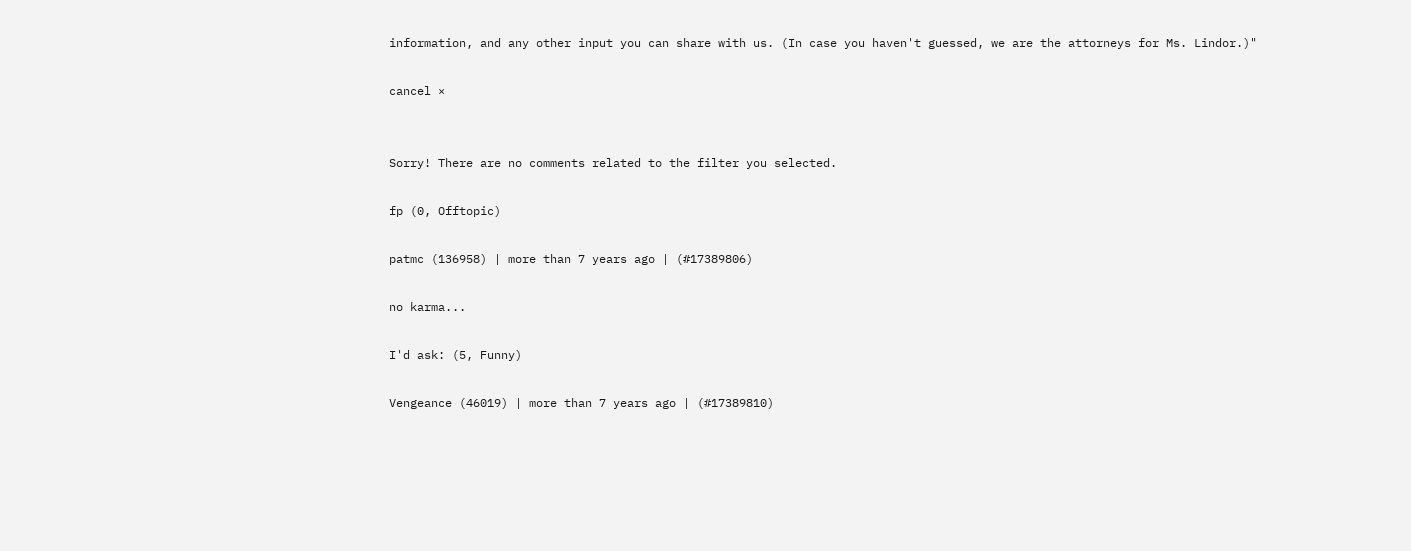information, and any other input you can share with us. (In case you haven't guessed, we are the attorneys for Ms. Lindor.)"

cancel ×


Sorry! There are no comments related to the filter you selected.

fp (0, Offtopic)

patmc (136958) | more than 7 years ago | (#17389806)

no karma...

I'd ask: (5, Funny)

Vengeance (46019) | more than 7 years ago | (#17389810)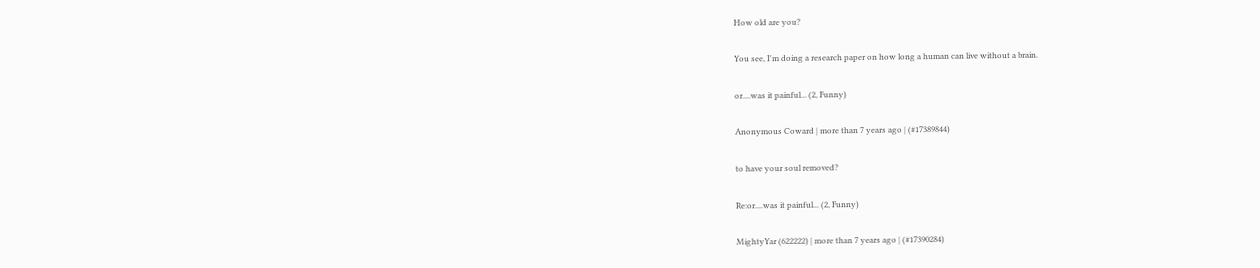How old are you?

You see, I'm doing a research paper on how long a human can live without a brain.

or....was it painful... (2, Funny)

Anonymous Coward | more than 7 years ago | (#17389844)

to have your soul removed?

Re:or....was it painful... (2, Funny)

MightyYar (622222) | more than 7 years ago | (#17390284)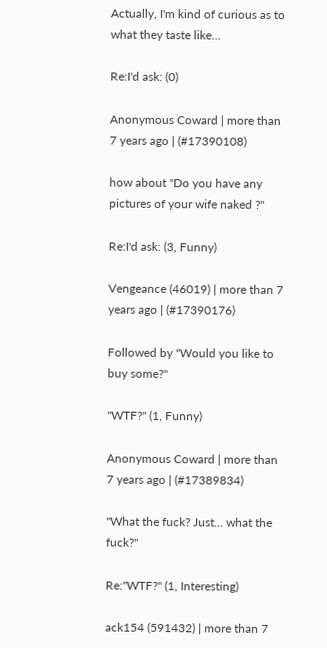Actually, I'm kind of curious as to what they taste like...

Re:I'd ask: (0)

Anonymous Coward | more than 7 years ago | (#17390108)

how about "Do you have any pictures of your wife naked ?"

Re:I'd ask: (3, Funny)

Vengeance (46019) | more than 7 years ago | (#17390176)

Followed by "Would you like to buy some?"

"WTF?" (1, Funny)

Anonymous Coward | more than 7 years ago | (#17389834)

"What the fuck? Just... what the fuck?"

Re:"WTF?" (1, Interesting)

ack154 (591432) | more than 7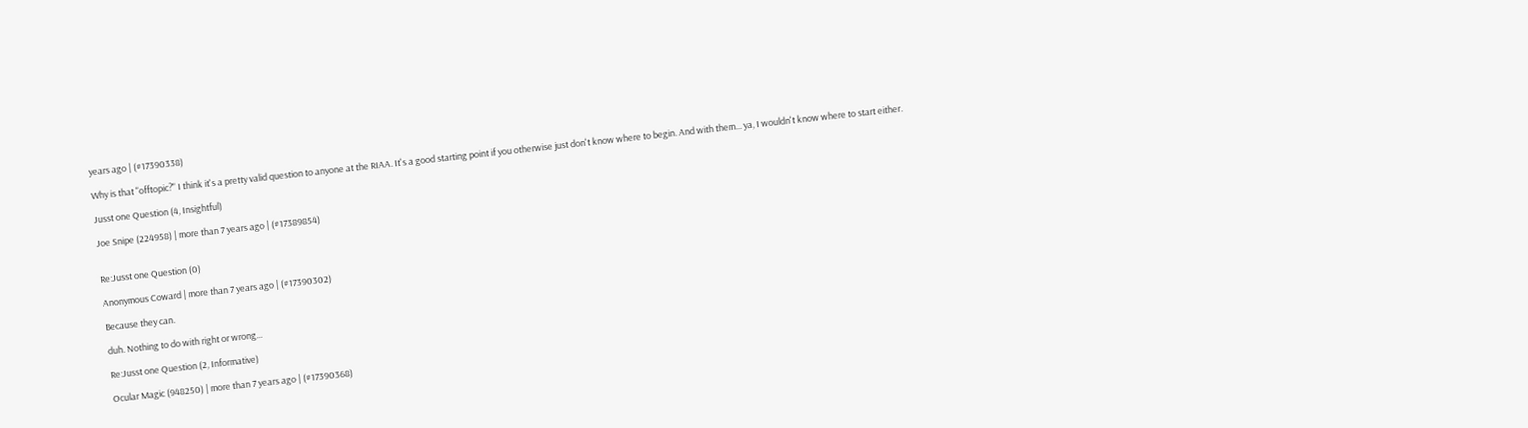years ago | (#17390338)

Why is that "offtopic?" I think it's a pretty valid question to anyone at the RIAA. It's a good starting point if you otherwise just don't know where to begin. And with them... ya, I wouldn't know where to start either.

Jusst one Question (4, Insightful)

Joe Snipe (224958) | more than 7 years ago | (#17389854)


Re:Jusst one Question (0)

Anonymous Coward | more than 7 years ago | (#17390302)

Because they can.

duh. Nothing to do with right or wrong...

Re:Jusst one Question (2, Informative)

Ocular Magic (948250) | more than 7 years ago | (#17390368)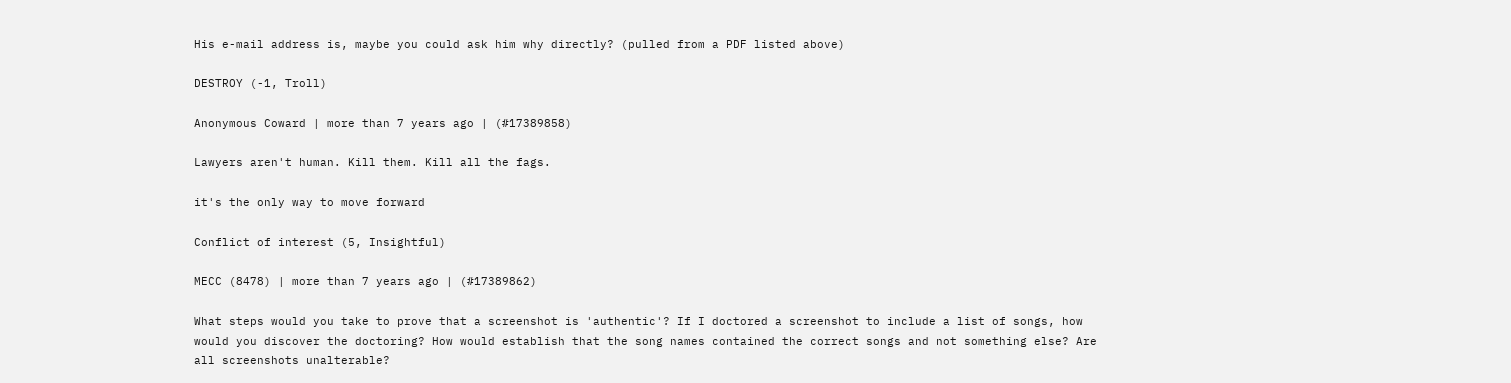His e-mail address is, maybe you could ask him why directly? (pulled from a PDF listed above)

DESTROY (-1, Troll)

Anonymous Coward | more than 7 years ago | (#17389858)

Lawyers aren't human. Kill them. Kill all the fags.

it's the only way to move forward

Conflict of interest (5, Insightful)

MECC (8478) | more than 7 years ago | (#17389862)

What steps would you take to prove that a screenshot is 'authentic'? If I doctored a screenshot to include a list of songs, how would you discover the doctoring? How would establish that the song names contained the correct songs and not something else? Are all screenshots unalterable?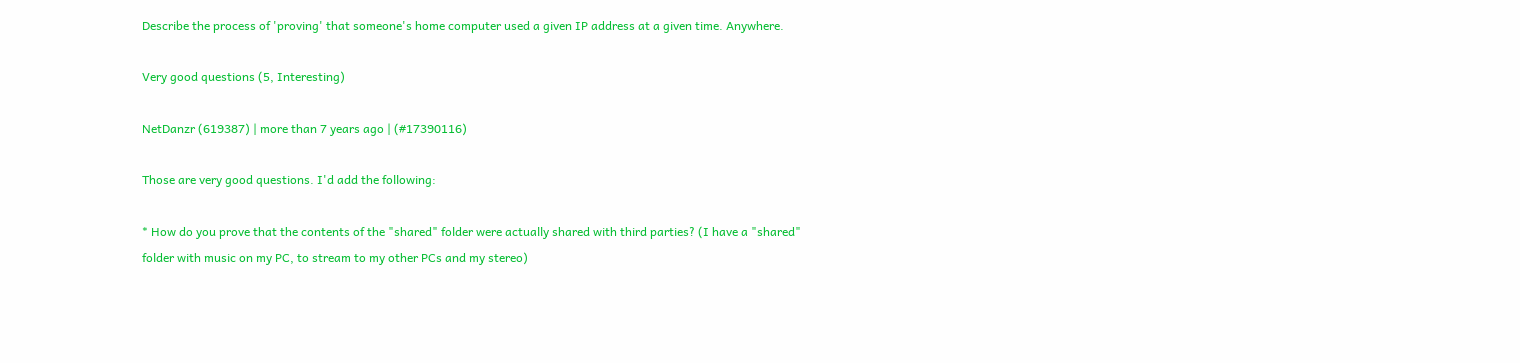Describe the process of 'proving' that someone's home computer used a given IP address at a given time. Anywhere.

Very good questions (5, Interesting)

NetDanzr (619387) | more than 7 years ago | (#17390116)

Those are very good questions. I'd add the following:

* How do you prove that the contents of the "shared" folder were actually shared with third parties? (I have a "shared" folder with music on my PC, to stream to my other PCs and my stereo)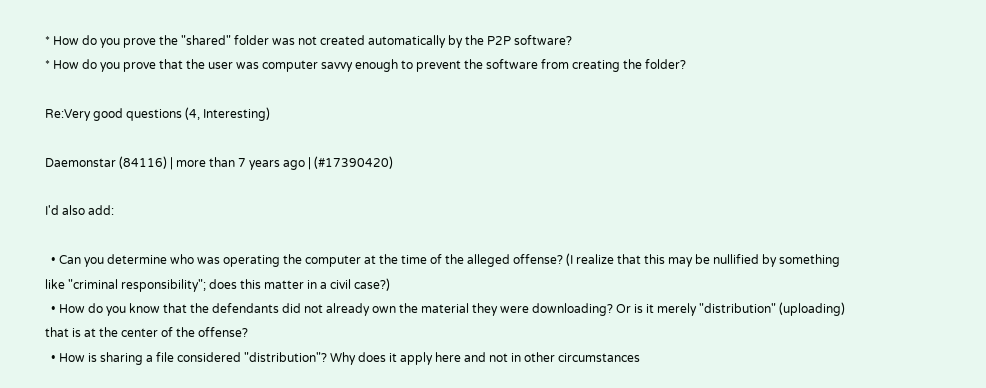* How do you prove the "shared" folder was not created automatically by the P2P software?
* How do you prove that the user was computer savvy enough to prevent the software from creating the folder?

Re:Very good questions (4, Interesting)

Daemonstar (84116) | more than 7 years ago | (#17390420)

I'd also add:

  • Can you determine who was operating the computer at the time of the alleged offense? (I realize that this may be nullified by something like "criminal responsibility"; does this matter in a civil case?)
  • How do you know that the defendants did not already own the material they were downloading? Or is it merely "distribution" (uploading) that is at the center of the offense?
  • How is sharing a file considered "distribution"? Why does it apply here and not in other circumstances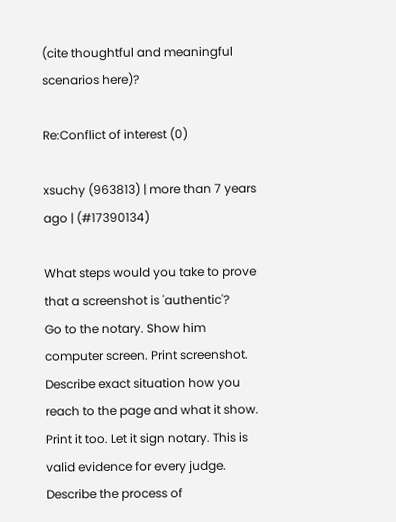(cite thoughtful and meaningful scenarios here)?

Re:Conflict of interest (0)

xsuchy (963813) | more than 7 years ago | (#17390134)

What steps would you take to prove that a screenshot is 'authentic'?
Go to the notary. Show him computer screen. Print screenshot. Describe exact situation how you reach to the page and what it show. Print it too. Let it sign notary. This is valid evidence for every judge.
Describe the process of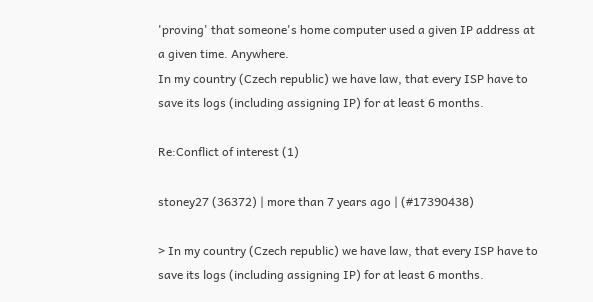'proving' that someone's home computer used a given IP address at a given time. Anywhere.
In my country (Czech republic) we have law, that every ISP have to save its logs (including assigning IP) for at least 6 months.

Re:Conflict of interest (1)

stoney27 (36372) | more than 7 years ago | (#17390438)

> In my country (Czech republic) we have law, that every ISP have to save its logs (including assigning IP) for at least 6 months.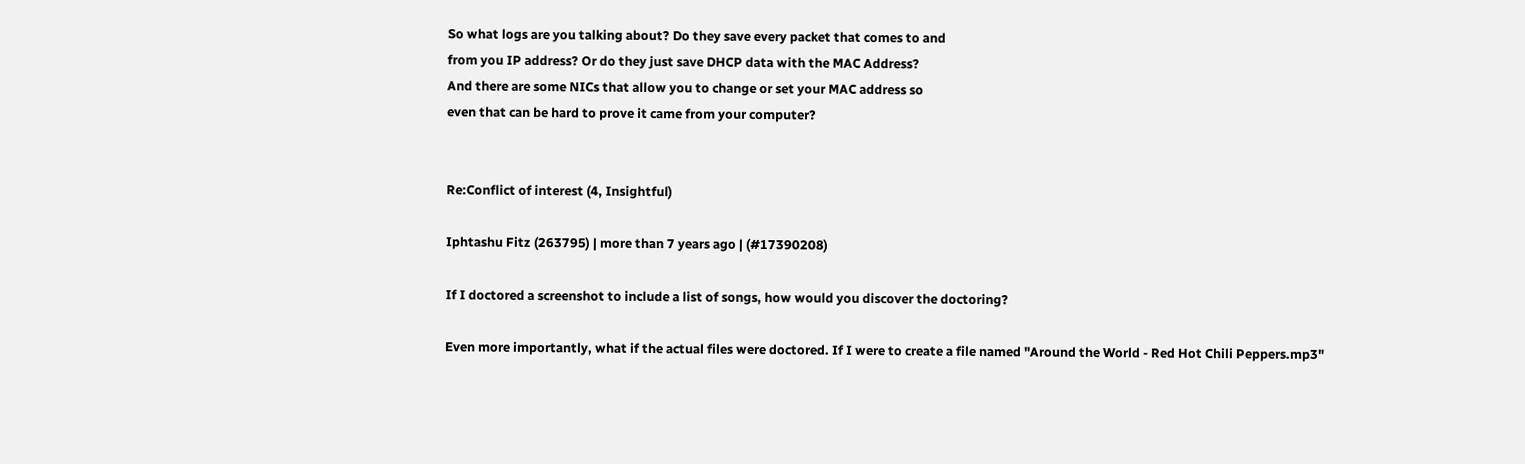So what logs are you talking about? Do they save every packet that comes to and
from you IP address? Or do they just save DHCP data with the MAC Address?
And there are some NICs that allow you to change or set your MAC address so
even that can be hard to prove it came from your computer?


Re:Conflict of interest (4, Insightful)

Iphtashu Fitz (263795) | more than 7 years ago | (#17390208)

If I doctored a screenshot to include a list of songs, how would you discover the doctoring?

Even more importantly, what if the actual files were doctored. If I were to create a file named "Around the World - Red Hot Chili Peppers.mp3"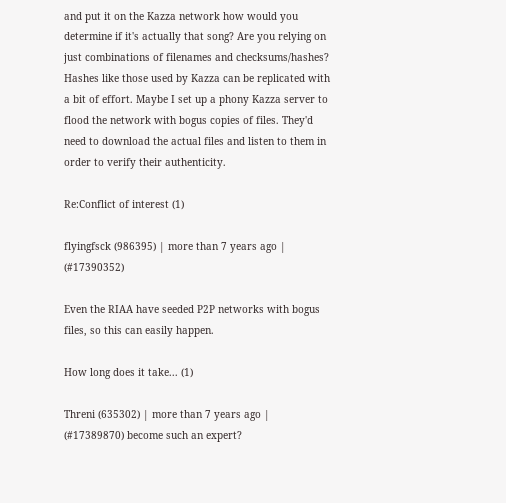and put it on the Kazza network how would you determine if it's actually that song? Are you relying on just combinations of filenames and checksums/hashes? Hashes like those used by Kazza can be replicated with a bit of effort. Maybe I set up a phony Kazza server to flood the network with bogus copies of files. They'd need to download the actual files and listen to them in order to verify their authenticity.

Re:Conflict of interest (1)

flyingfsck (986395) | more than 7 years ago | (#17390352)

Even the RIAA have seeded P2P networks with bogus files, so this can easily happen.

How long does it take... (1)

Threni (635302) | more than 7 years ago | (#17389870) become such an expert?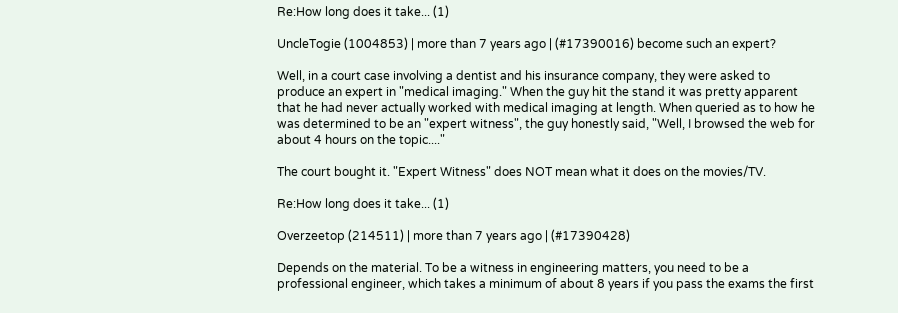Re:How long does it take... (1)

UncleTogie (1004853) | more than 7 years ago | (#17390016) become such an expert?

Well, in a court case involving a dentist and his insurance company, they were asked to produce an expert in "medical imaging." When the guy hit the stand it was pretty apparent that he had never actually worked with medical imaging at length. When queried as to how he was determined to be an "expert witness", the guy honestly said, "Well, I browsed the web for about 4 hours on the topic...."

The court bought it. "Expert Witness" does NOT mean what it does on the movies/TV.

Re:How long does it take... (1)

Overzeetop (214511) | more than 7 years ago | (#17390428)

Depends on the material. To be a witness in engineering matters, you need to be a professional engineer, which takes a minimum of about 8 years if you pass the exams the first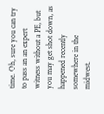time. Oh, sure you can try to pass an an expert witness without a PE, but you may get shot down, as happened recently somewhere in the midwest.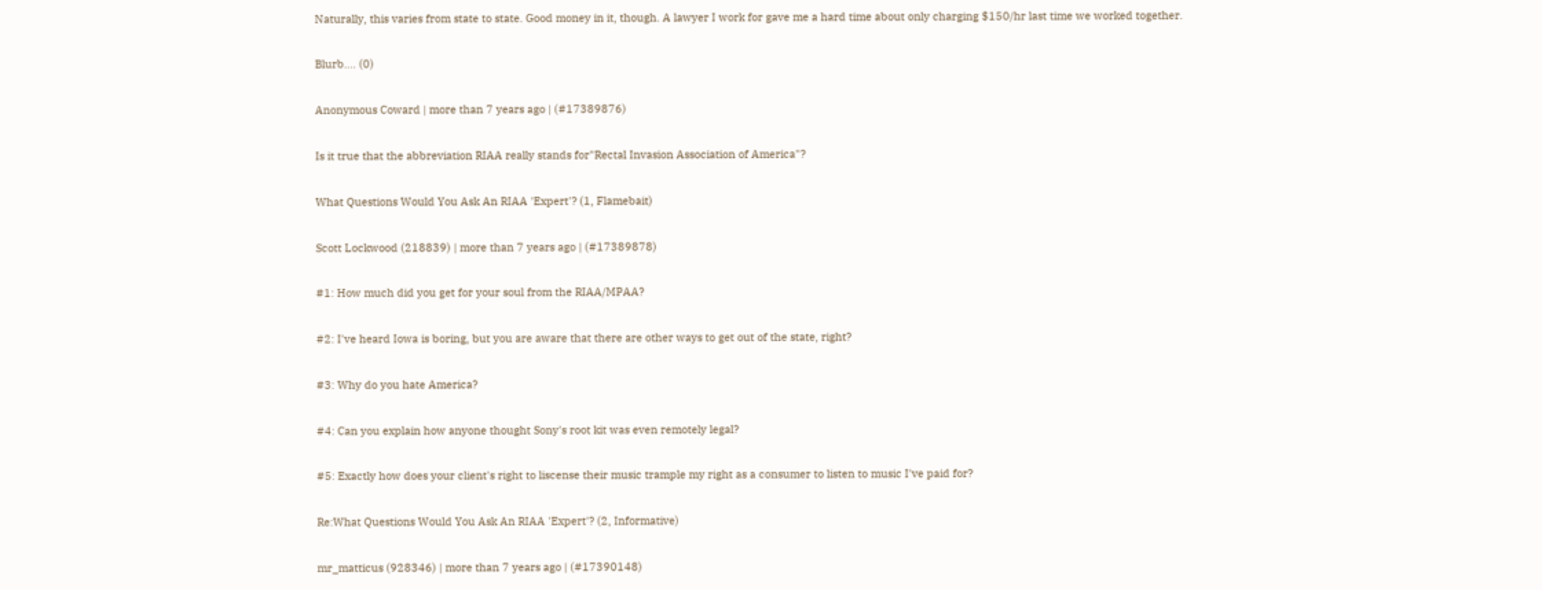Naturally, this varies from state to state. Good money in it, though. A lawyer I work for gave me a hard time about only charging $150/hr last time we worked together.

Blurb.... (0)

Anonymous Coward | more than 7 years ago | (#17389876)

Is it true that the abbreviation RIAA really stands for"Rectal Invasion Association of America"?

What Questions Would You Ask An RIAA 'Expert'? (1, Flamebait)

Scott Lockwood (218839) | more than 7 years ago | (#17389878)

#1: How much did you get for your soul from the RIAA/MPAA?

#2: I've heard Iowa is boring, but you are aware that there are other ways to get out of the state, right?

#3: Why do you hate America?

#4: Can you explain how anyone thought Sony's root kit was even remotely legal?

#5: Exactly how does your client's right to liscense their music trample my right as a consumer to listen to music I've paid for?

Re:What Questions Would You Ask An RIAA 'Expert'? (2, Informative)

mr_matticus (928346) | more than 7 years ago | (#17390148)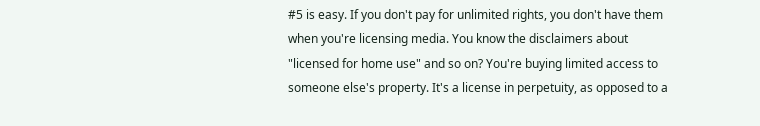#5 is easy. If you don't pay for unlimited rights, you don't have them when you're licensing media. You know the disclaimers about "licensed for home use" and so on? You're buying limited access to someone else's property. It's a license in perpetuity, as opposed to a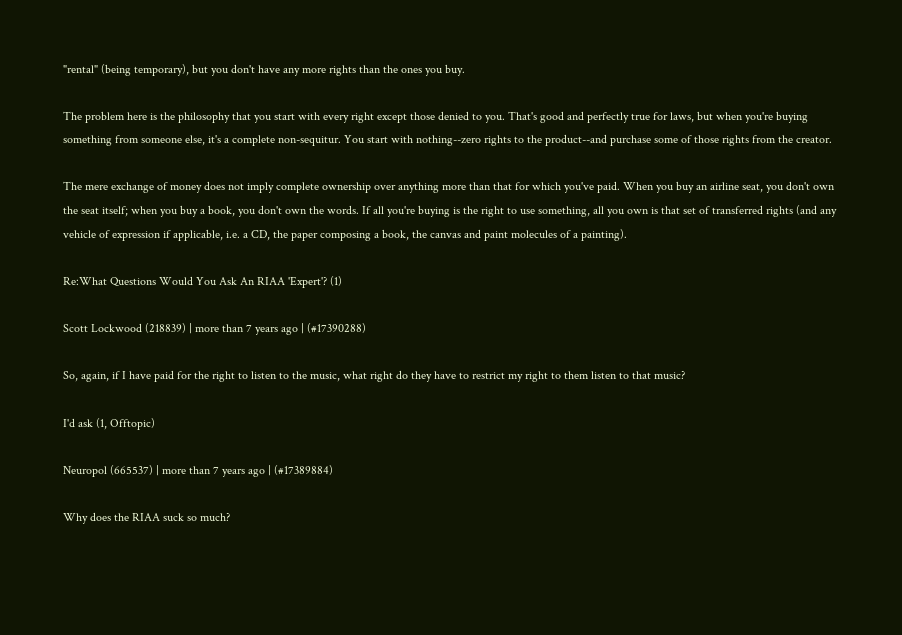"rental" (being temporary), but you don't have any more rights than the ones you buy.

The problem here is the philosophy that you start with every right except those denied to you. That's good and perfectly true for laws, but when you're buying something from someone else, it's a complete non-sequitur. You start with nothing--zero rights to the product--and purchase some of those rights from the creator.

The mere exchange of money does not imply complete ownership over anything more than that for which you've paid. When you buy an airline seat, you don't own the seat itself; when you buy a book, you don't own the words. If all you're buying is the right to use something, all you own is that set of transferred rights (and any vehicle of expression if applicable, i.e. a CD, the paper composing a book, the canvas and paint molecules of a painting).

Re:What Questions Would You Ask An RIAA 'Expert'? (1)

Scott Lockwood (218839) | more than 7 years ago | (#17390288)

So, again, if I have paid for the right to listen to the music, what right do they have to restrict my right to them listen to that music?

I'd ask (1, Offtopic)

Neuropol (665537) | more than 7 years ago | (#17389884)

Why does the RIAA suck so much?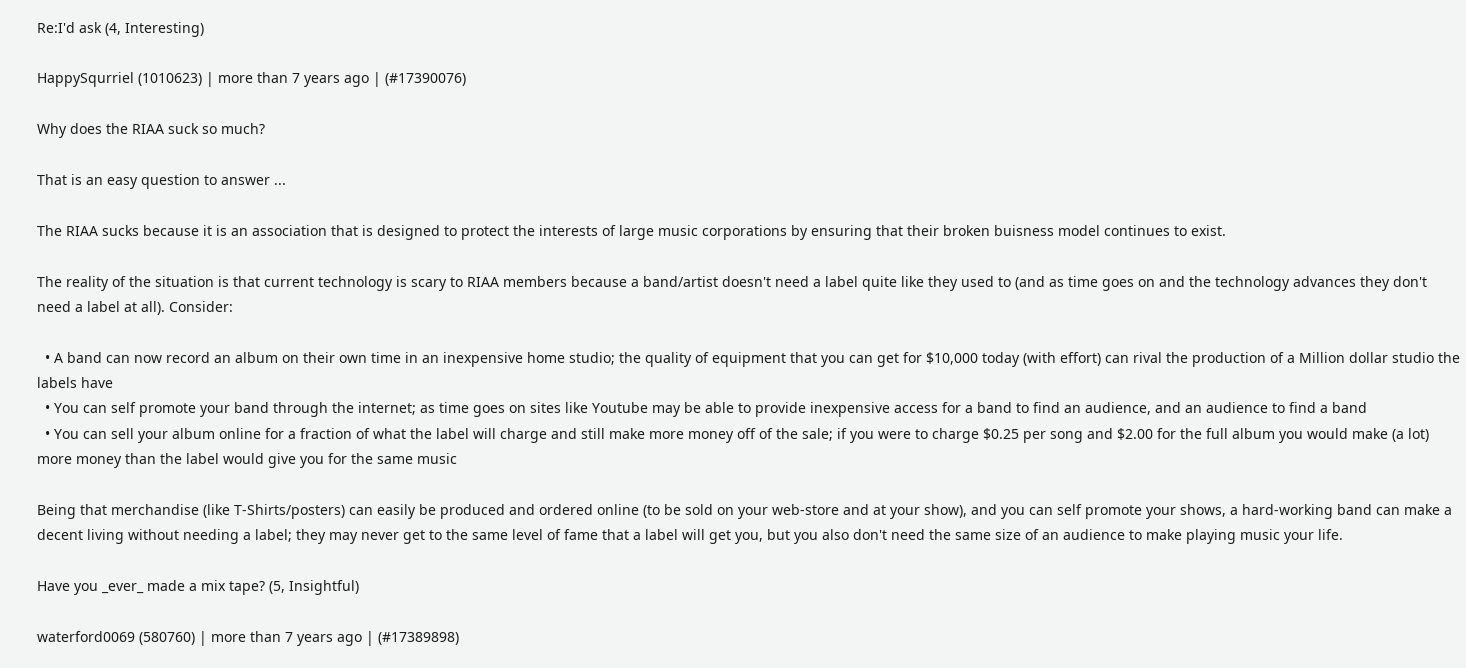Re:I'd ask (4, Interesting)

HappySqurriel (1010623) | more than 7 years ago | (#17390076)

Why does the RIAA suck so much?

That is an easy question to answer ...

The RIAA sucks because it is an association that is designed to protect the interests of large music corporations by ensuring that their broken buisness model continues to exist.

The reality of the situation is that current technology is scary to RIAA members because a band/artist doesn't need a label quite like they used to (and as time goes on and the technology advances they don't need a label at all). Consider:

  • A band can now record an album on their own time in an inexpensive home studio; the quality of equipment that you can get for $10,000 today (with effort) can rival the production of a Million dollar studio the labels have
  • You can self promote your band through the internet; as time goes on sites like Youtube may be able to provide inexpensive access for a band to find an audience, and an audience to find a band
  • You can sell your album online for a fraction of what the label will charge and still make more money off of the sale; if you were to charge $0.25 per song and $2.00 for the full album you would make (a lot) more money than the label would give you for the same music

Being that merchandise (like T-Shirts/posters) can easily be produced and ordered online (to be sold on your web-store and at your show), and you can self promote your shows, a hard-working band can make a decent living without needing a label; they may never get to the same level of fame that a label will get you, but you also don't need the same size of an audience to make playing music your life.

Have you _ever_ made a mix tape? (5, Insightful)

waterford0069 (580760) | more than 7 years ago | (#17389898)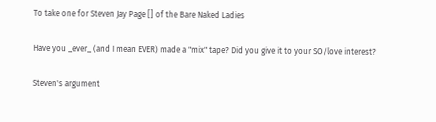To take one for Steven Jay Page [] of the Bare Naked Ladies

Have you _ever_ (and I mean EVER) made a "mix" tape? Did you give it to your SO/love interest?

Steven's argument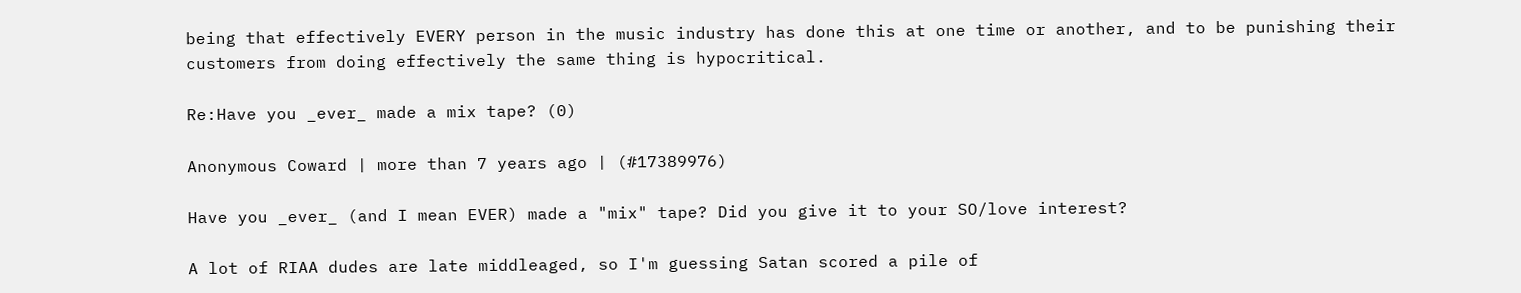being that effectively EVERY person in the music industry has done this at one time or another, and to be punishing their customers from doing effectively the same thing is hypocritical.

Re:Have you _ever_ made a mix tape? (0)

Anonymous Coward | more than 7 years ago | (#17389976)

Have you _ever_ (and I mean EVER) made a "mix" tape? Did you give it to your SO/love interest?

A lot of RIAA dudes are late middleaged, so I'm guessing Satan scored a pile of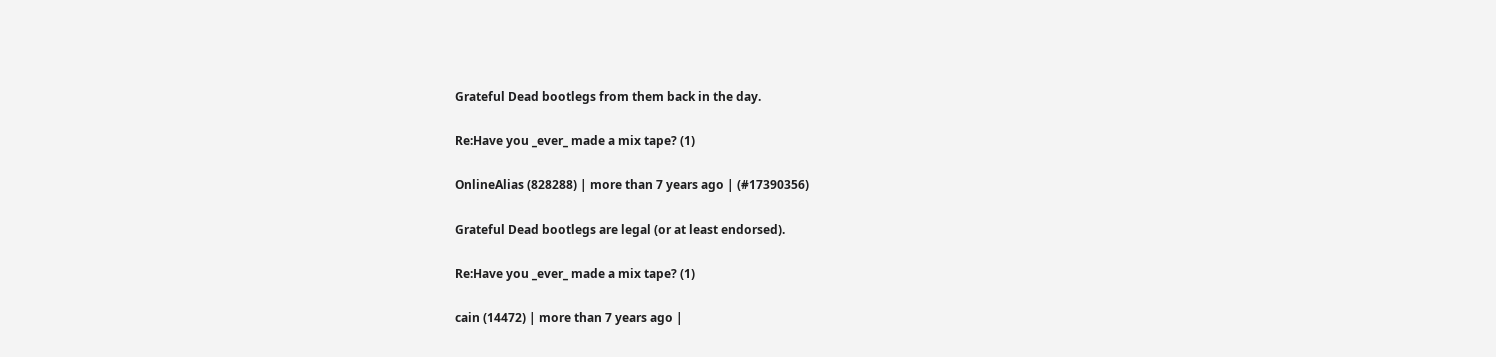Grateful Dead bootlegs from them back in the day.

Re:Have you _ever_ made a mix tape? (1)

OnlineAlias (828288) | more than 7 years ago | (#17390356)

Grateful Dead bootlegs are legal (or at least endorsed).

Re:Have you _ever_ made a mix tape? (1)

cain (14472) | more than 7 years ago |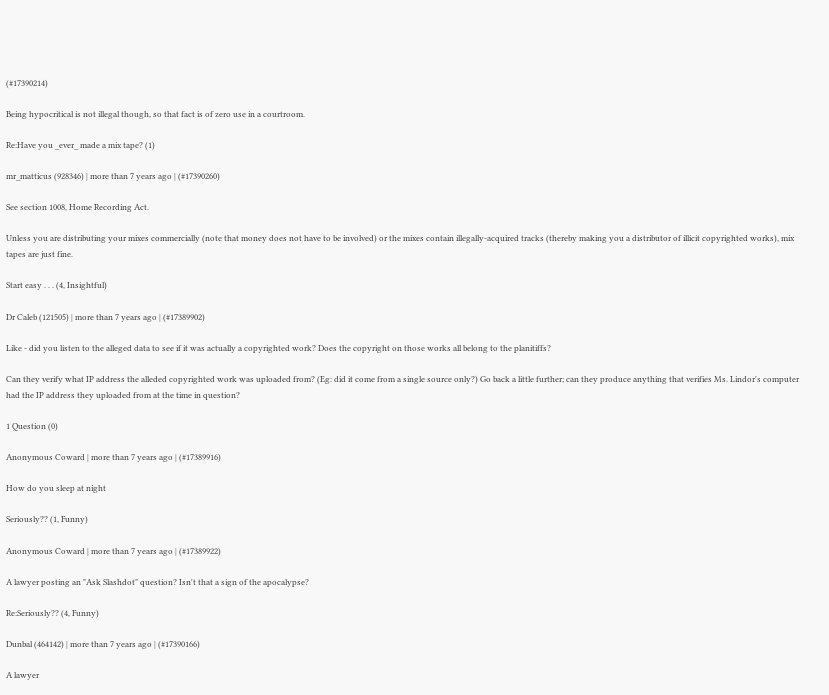(#17390214)

Being hypocritical is not illegal though, so that fact is of zero use in a courtroom.

Re:Have you _ever_ made a mix tape? (1)

mr_matticus (928346) | more than 7 years ago | (#17390260)

See section 1008, Home Recording Act.

Unless you are distributing your mixes commercially (note that money does not have to be involved) or the mixes contain illegally-acquired tracks (thereby making you a distributor of illicit copyrighted works), mix tapes are just fine.

Start easy . . . (4, Insightful)

Dr Caleb (121505) | more than 7 years ago | (#17389902)

Like - did you listen to the alleged data to see if it was actually a copyrighted work? Does the copyright on those works all belong to the planitiffs?

Can they verify what IP address the alleded copyrighted work was uploaded from? (Eg: did it come from a single source only?) Go back a little further; can they produce anything that verifies Ms. Lindor's computer had the IP address they uploaded from at the time in question?

1 Question (0)

Anonymous Coward | more than 7 years ago | (#17389916)

How do you sleep at night

Seriously?? (1, Funny)

Anonymous Coward | more than 7 years ago | (#17389922)

A lawyer posting an "Ask Slashdot" question? Isn't that a sign of the apocalypse?

Re:Seriously?? (4, Funny)

Dunbal (464142) | more than 7 years ago | (#17390166)

A lawyer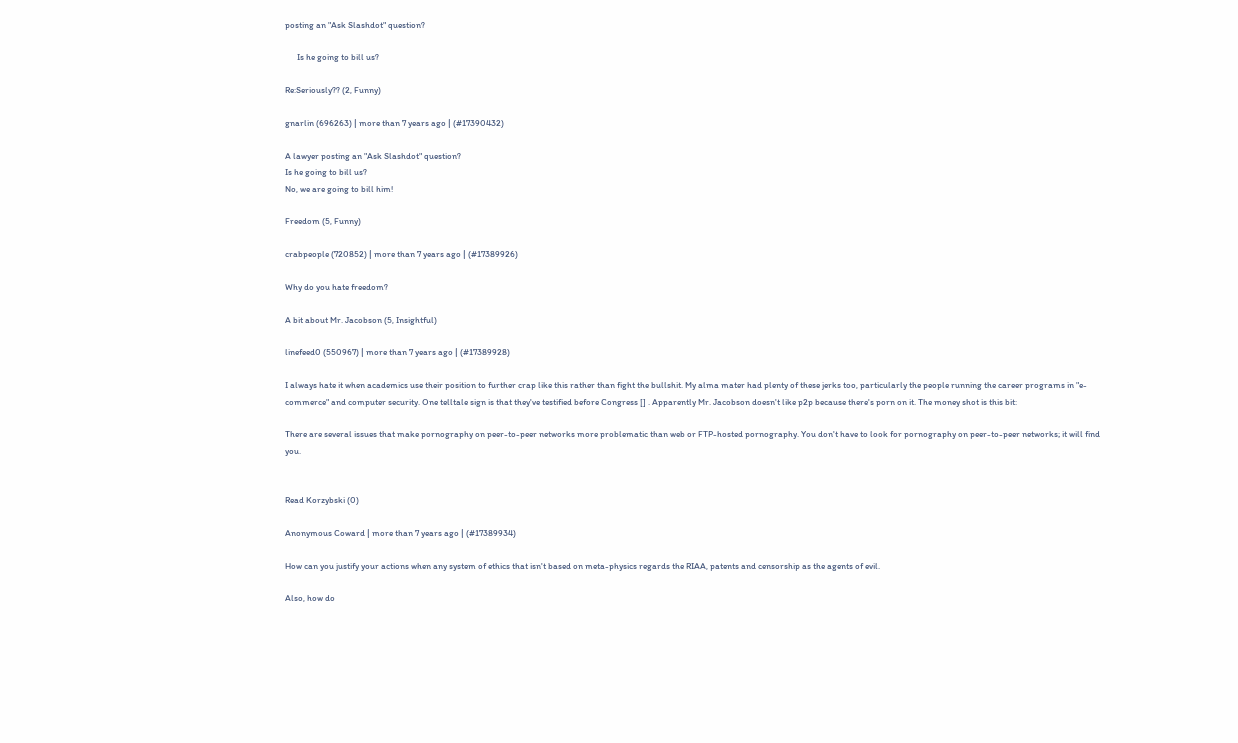posting an "Ask Slashdot" question?

      Is he going to bill us?

Re:Seriously?? (2, Funny)

gnarlin (696263) | more than 7 years ago | (#17390432)

A lawyer posting an "Ask Slashdot" question?
Is he going to bill us?
No, we are going to bill him!

Freedom (5, Funny)

crabpeople (720852) | more than 7 years ago | (#17389926)

Why do you hate freedom?

A bit about Mr. Jacobson (5, Insightful)

linefeed0 (550967) | more than 7 years ago | (#17389928)

I always hate it when academics use their position to further crap like this rather than fight the bullshit. My alma mater had plenty of these jerks too, particularly the people running the career programs in "e-commerce" and computer security. One telltale sign is that they've testified before Congress [] . Apparently Mr. Jacobson doesn't like p2p because there's porn on it. The money shot is this bit:

There are several issues that make pornography on peer-to-peer networks more problematic than web or FTP-hosted pornography. You don't have to look for pornography on peer-to-peer networks; it will find you.


Read Korzybski (0)

Anonymous Coward | more than 7 years ago | (#17389934)

How can you justify your actions when any system of ethics that isn't based on meta-physics regards the RIAA, patents and censorship as the agents of evil.

Also, how do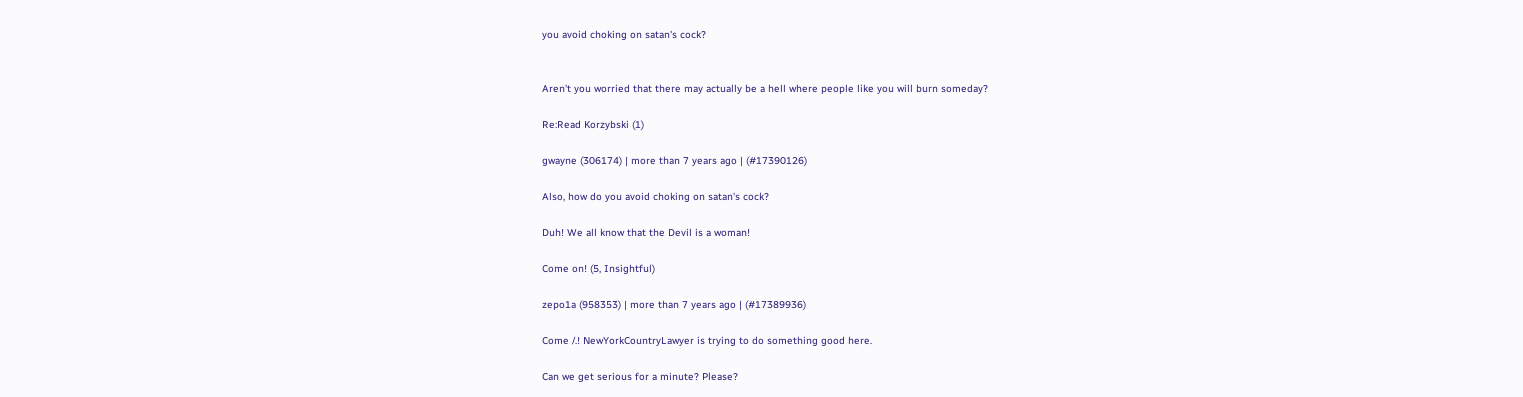you avoid choking on satan's cock?


Aren't you worried that there may actually be a hell where people like you will burn someday?

Re:Read Korzybski (1)

gwayne (306174) | more than 7 years ago | (#17390126)

Also, how do you avoid choking on satan's cock?

Duh! We all know that the Devil is a woman!

Come on! (5, Insightful)

zepo1a (958353) | more than 7 years ago | (#17389936)

Come /.! NewYorkCountryLawyer is trying to do something good here.

Can we get serious for a minute? Please?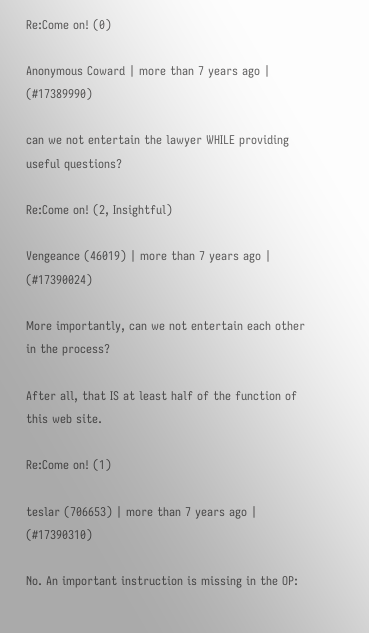Re:Come on! (0)

Anonymous Coward | more than 7 years ago | (#17389990)

can we not entertain the lawyer WHILE providing useful questions?

Re:Come on! (2, Insightful)

Vengeance (46019) | more than 7 years ago | (#17390024)

More importantly, can we not entertain each other in the process?

After all, that IS at least half of the function of this web site.

Re:Come on! (1)

teslar (706653) | more than 7 years ago | (#17390310)

No. An important instruction is missing in the OP: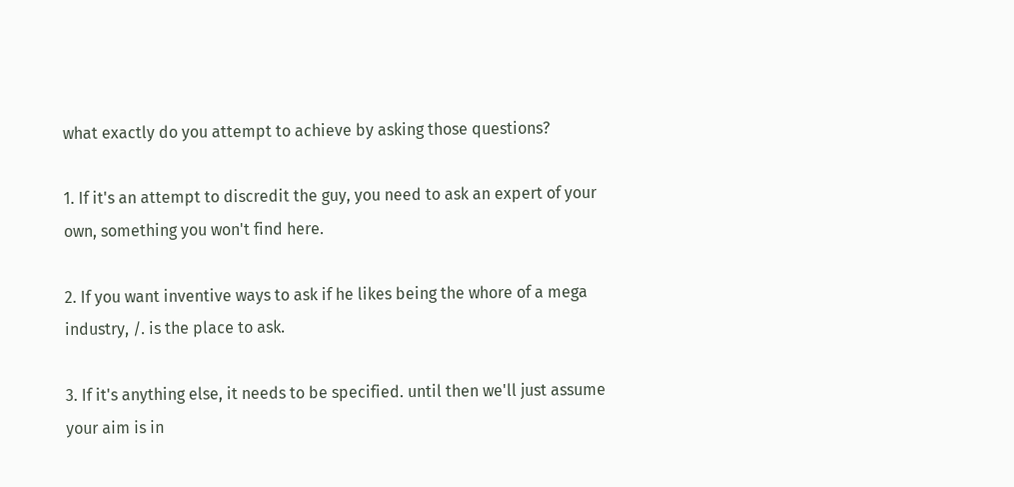what exactly do you attempt to achieve by asking those questions?

1. If it's an attempt to discredit the guy, you need to ask an expert of your own, something you won't find here.

2. If you want inventive ways to ask if he likes being the whore of a mega industry, /. is the place to ask.

3. If it's anything else, it needs to be specified. until then we'll just assume your aim is in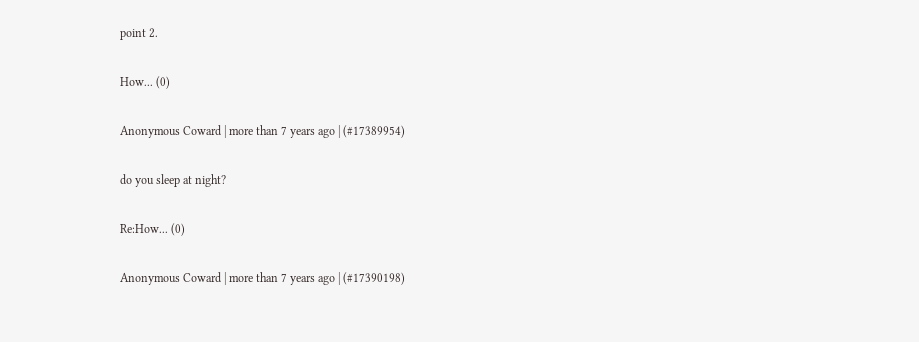point 2.

How... (0)

Anonymous Coward | more than 7 years ago | (#17389954)

do you sleep at night?

Re:How... (0)

Anonymous Coward | more than 7 years ago | (#17390198)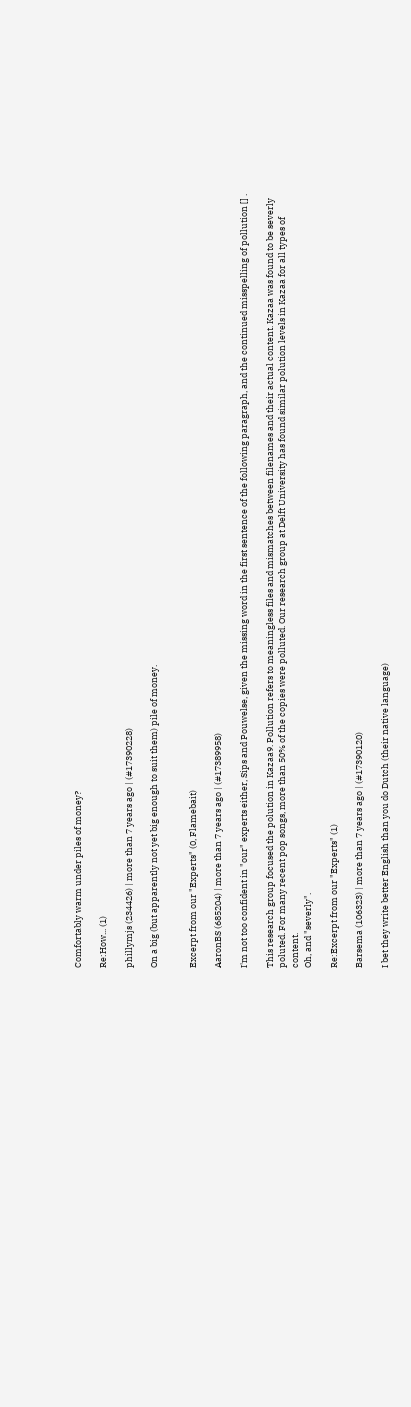Comfortably warm under piles of money?

Re:How... (1)

phillymjs (234426) | more than 7 years ago | (#17390228)

On a big (but apparently not yet big enough to suit them) pile of money.


Excerpt from our "Experts" (0, Flamebait)

AaronBS (685204) | more than 7 years ago | (#17389958)

I'm not too confident in "our" experts either, Sips and Pouwelse, given the missing word in the first sentence of the following paragraph, and the continued misspelling of pollution [] .

This research group focused the polution in Kazaa9. Pollution refers to meaningless files and mismatches between filenames and their actual content. Kazaa was found to be severly poluted. For many recent pop songs, more than 50% of the copies were polluted. Our research group at Delft University has found similar polution levels in Kazaa for all types of content.
Oh, and "severly".

Re:Excerpt from our "Experts" (1)

Barsema (106323) | more than 7 years ago | (#17390120)

I bet they write better English than you do Dutch (their native language)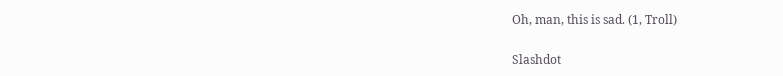Oh, man, this is sad. (1, Troll)

Slashdot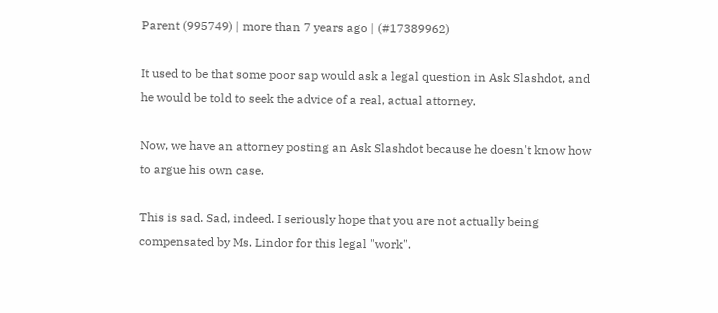Parent (995749) | more than 7 years ago | (#17389962)

It used to be that some poor sap would ask a legal question in Ask Slashdot, and he would be told to seek the advice of a real, actual attorney.

Now, we have an attorney posting an Ask Slashdot because he doesn't know how to argue his own case.

This is sad. Sad, indeed. I seriously hope that you are not actually being compensated by Ms. Lindor for this legal "work".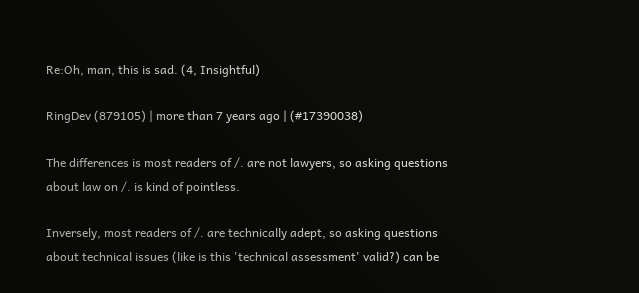Re:Oh, man, this is sad. (4, Insightful)

RingDev (879105) | more than 7 years ago | (#17390038)

The differences is most readers of /. are not lawyers, so asking questions about law on /. is kind of pointless.

Inversely, most readers of /. are technically adept, so asking questions about technical issues (like is this 'technical assessment' valid?) can be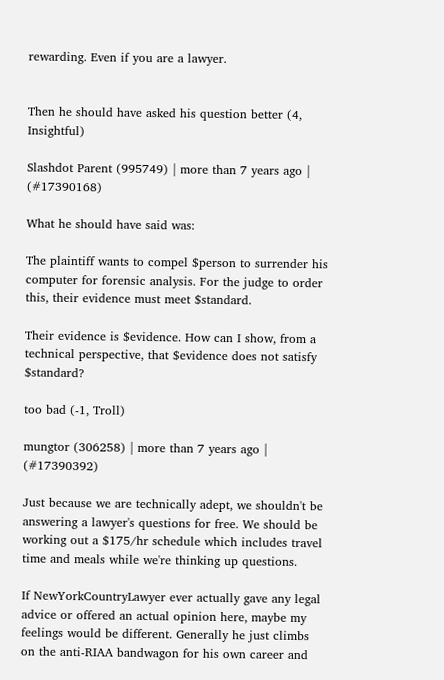rewarding. Even if you are a lawyer.


Then he should have asked his question better (4, Insightful)

Slashdot Parent (995749) | more than 7 years ago | (#17390168)

What he should have said was:

The plaintiff wants to compel $person to surrender his computer for forensic analysis. For the judge to order this, their evidence must meet $standard.

Their evidence is $evidence. How can I show, from a technical perspective, that $evidence does not satisfy $standard?

too bad (-1, Troll)

mungtor (306258) | more than 7 years ago | (#17390392)

Just because we are technically adept, we shouldn't be answering a lawyer's questions for free. We should be working out a $175/hr schedule which includes travel time and meals while we're thinking up questions.

If NewYorkCountryLawyer ever actually gave any legal advice or offered an actual opinion here, maybe my feelings would be different. Generally he just climbs on the anti-RIAA bandwagon for his own career and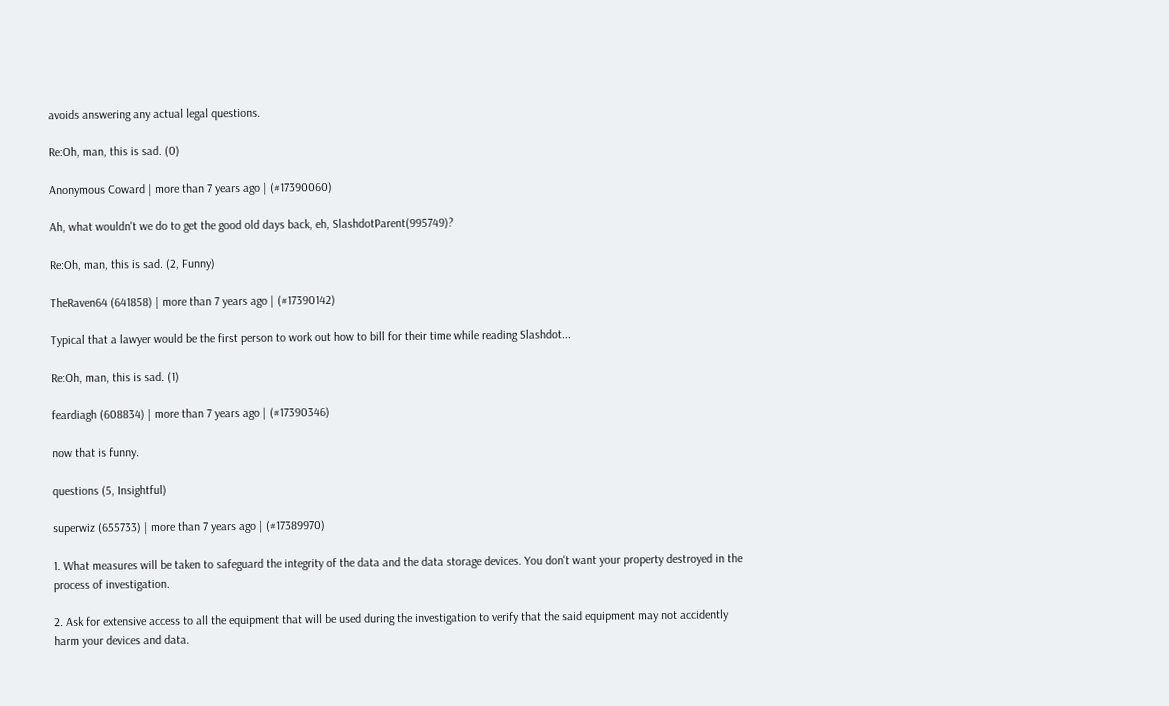avoids answering any actual legal questions.

Re:Oh, man, this is sad. (0)

Anonymous Coward | more than 7 years ago | (#17390060)

Ah, what wouldn't we do to get the good old days back, eh, SlashdotParent(995749)?

Re:Oh, man, this is sad. (2, Funny)

TheRaven64 (641858) | more than 7 years ago | (#17390142)

Typical that a lawyer would be the first person to work out how to bill for their time while reading Slashdot...

Re:Oh, man, this is sad. (1)

feardiagh (608834) | more than 7 years ago | (#17390346)

now that is funny.

questions (5, Insightful)

superwiz (655733) | more than 7 years ago | (#17389970)

1. What measures will be taken to safeguard the integrity of the data and the data storage devices. You don't want your property destroyed in the process of investigation.

2. Ask for extensive access to all the equipment that will be used during the investigation to verify that the said equipment may not accidently harm your devices and data.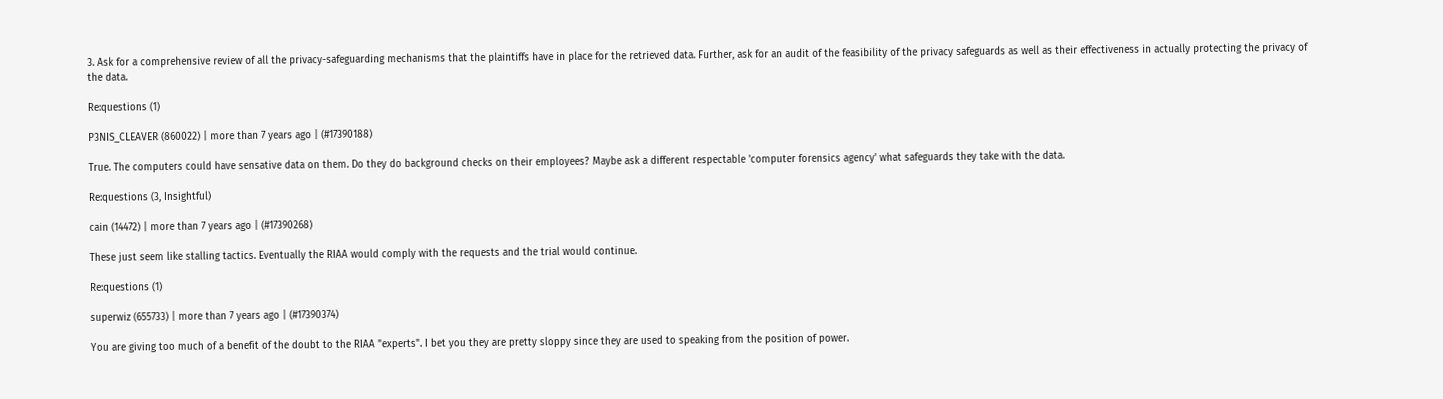3. Ask for a comprehensive review of all the privacy-safeguarding mechanisms that the plaintiffs have in place for the retrieved data. Further, ask for an audit of the feasibility of the privacy safeguards as well as their effectiveness in actually protecting the privacy of the data.

Re:questions (1)

P3NIS_CLEAVER (860022) | more than 7 years ago | (#17390188)

True. The computers could have sensative data on them. Do they do background checks on their employees? Maybe ask a different respectable 'computer forensics agency' what safeguards they take with the data.

Re:questions (3, Insightful)

cain (14472) | more than 7 years ago | (#17390268)

These just seem like stalling tactics. Eventually the RIAA would comply with the requests and the trial would continue.

Re:questions (1)

superwiz (655733) | more than 7 years ago | (#17390374)

You are giving too much of a benefit of the doubt to the RIAA "experts". I bet you they are pretty sloppy since they are used to speaking from the position of power.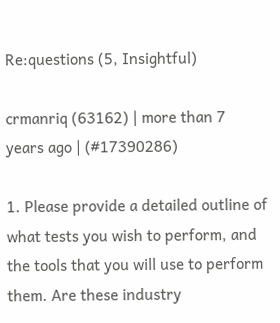Re:questions (5, Insightful)

crmanriq (63162) | more than 7 years ago | (#17390286)

1. Please provide a detailed outline of what tests you wish to perform, and the tools that you will use to perform them. Are these industry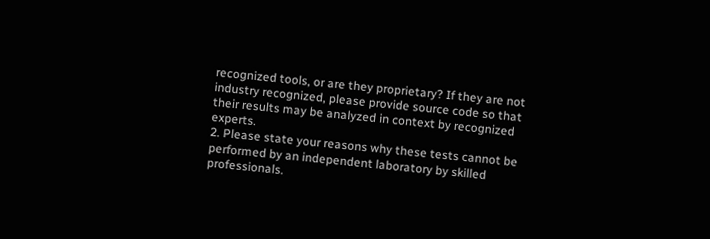recognized tools, or are they proprietary? If they are not industry recognized, please provide source code so that their results may be analyzed in context by recognized experts.
2. Please state your reasons why these tests cannot be performed by an independent laboratory by skilled professionals.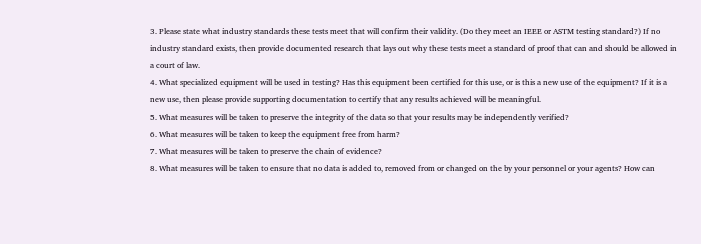3. Please state what industry standards these tests meet that will confirm their validity. (Do they meet an IEEE or ASTM testing standard?) If no industry standard exists, then provide documented research that lays out why these tests meet a standard of proof that can and should be allowed in a court of law.
4. What specialized equipment will be used in testing? Has this equipment been certified for this use, or is this a new use of the equipment? If it is a new use, then please provide supporting documentation to certify that any results achieved will be meaningful.
5. What measures will be taken to preserve the integrity of the data so that your results may be independently verified?
6. What measures will be taken to keep the equipment free from harm?
7. What measures will be taken to preserve the chain of evidence?
8. What measures will be taken to ensure that no data is added to, removed from or changed on the by your personnel or your agents? How can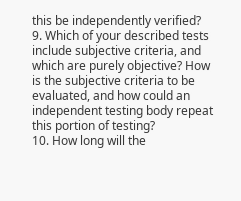this be independently verified?
9. Which of your described tests include subjective criteria, and which are purely objective? How is the subjective criteria to be evaluated, and how could an independent testing body repeat this portion of testing?
10. How long will the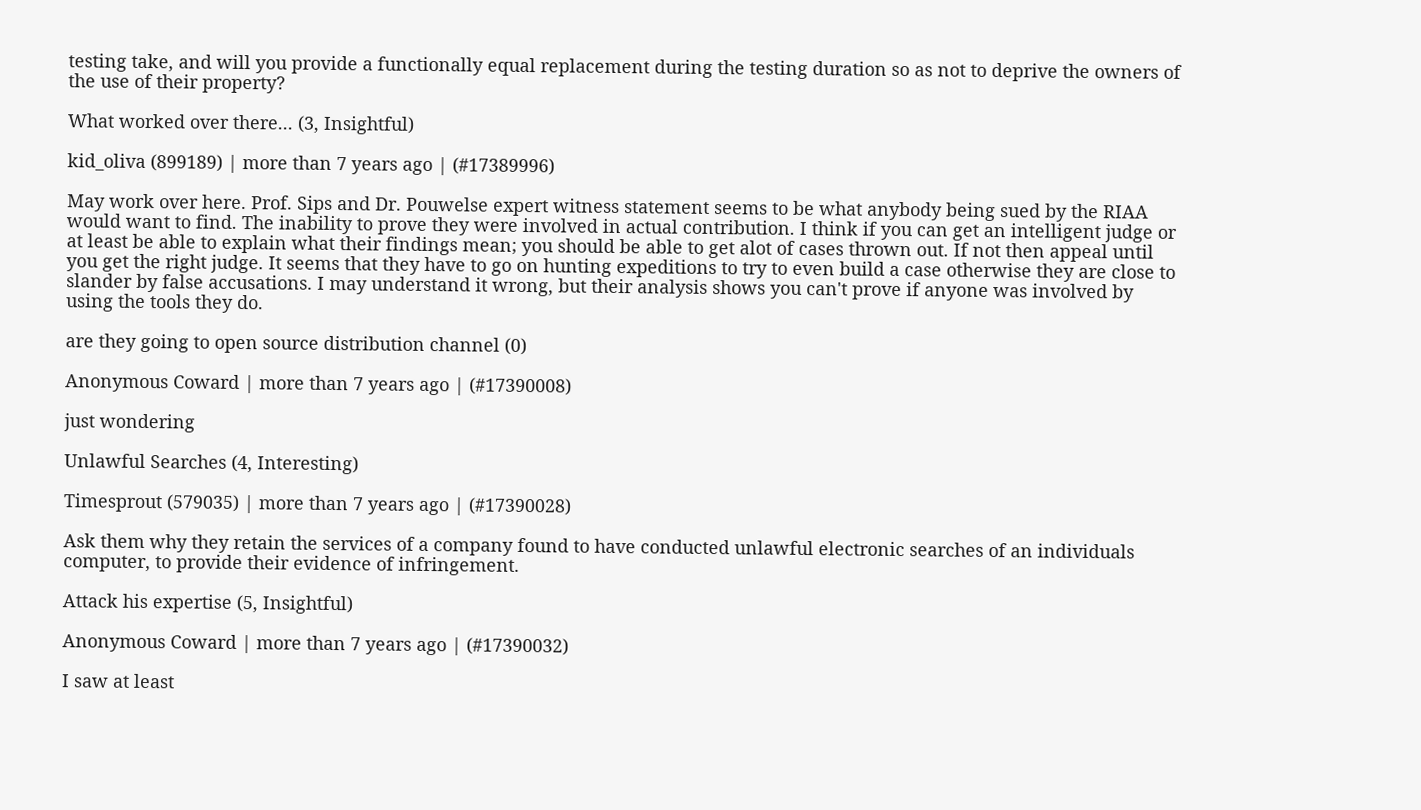testing take, and will you provide a functionally equal replacement during the testing duration so as not to deprive the owners of the use of their property?

What worked over there... (3, Insightful)

kid_oliva (899189) | more than 7 years ago | (#17389996)

May work over here. Prof. Sips and Dr. Pouwelse expert witness statement seems to be what anybody being sued by the RIAA would want to find. The inability to prove they were involved in actual contribution. I think if you can get an intelligent judge or at least be able to explain what their findings mean; you should be able to get alot of cases thrown out. If not then appeal until you get the right judge. It seems that they have to go on hunting expeditions to try to even build a case otherwise they are close to slander by false accusations. I may understand it wrong, but their analysis shows you can't prove if anyone was involved by using the tools they do.

are they going to open source distribution channel (0)

Anonymous Coward | more than 7 years ago | (#17390008)

just wondering

Unlawful Searches (4, Interesting)

Timesprout (579035) | more than 7 years ago | (#17390028)

Ask them why they retain the services of a company found to have conducted unlawful electronic searches of an individuals computer, to provide their evidence of infringement.

Attack his expertise (5, Insightful)

Anonymous Coward | more than 7 years ago | (#17390032)

I saw at least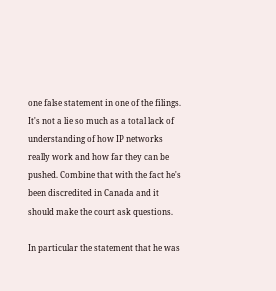one false statement in one of the filings. It's not a lie so much as a total lack of understanding of how IP networks really work and how far they can be pushed. Combine that with the fact he's been discredited in Canada and it should make the court ask questions.

In particular the statement that he was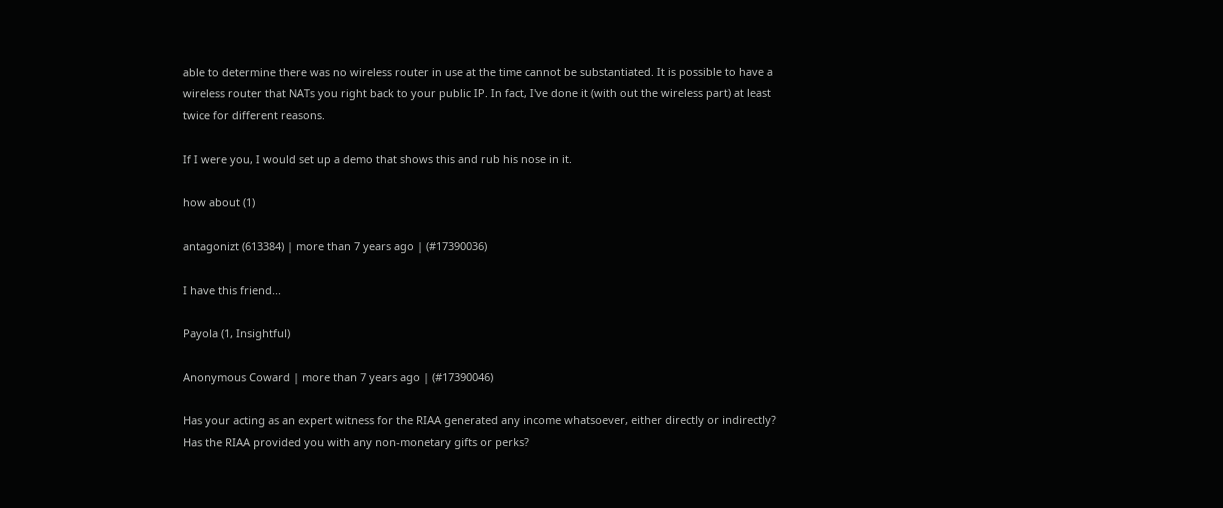able to determine there was no wireless router in use at the time cannot be substantiated. It is possible to have a wireless router that NATs you right back to your public IP. In fact, I've done it (with out the wireless part) at least twice for different reasons.

If I were you, I would set up a demo that shows this and rub his nose in it.

how about (1)

antagonizt (613384) | more than 7 years ago | (#17390036)

I have this friend...

Payola (1, Insightful)

Anonymous Coward | more than 7 years ago | (#17390046)

Has your acting as an expert witness for the RIAA generated any income whatsoever, either directly or indirectly? Has the RIAA provided you with any non-monetary gifts or perks?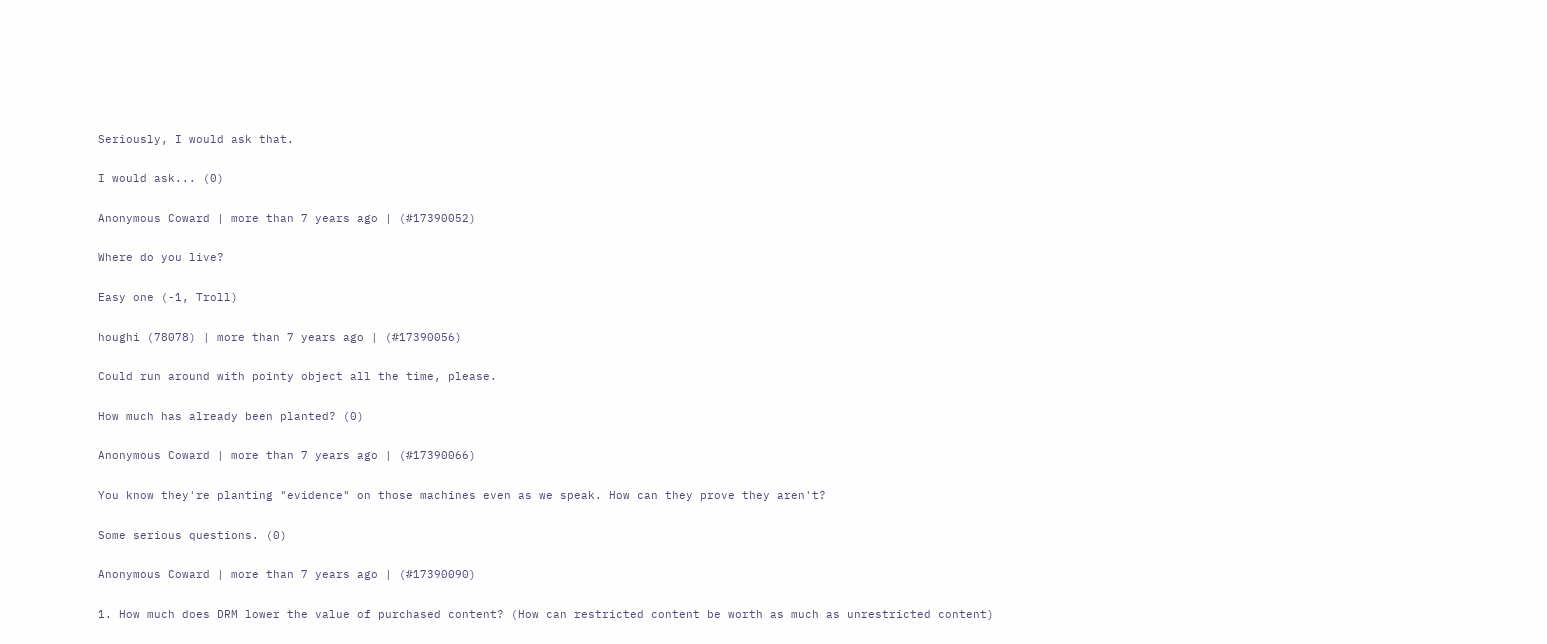Seriously, I would ask that.

I would ask... (0)

Anonymous Coward | more than 7 years ago | (#17390052)

Where do you live?

Easy one (-1, Troll)

houghi (78078) | more than 7 years ago | (#17390056)

Could run around with pointy object all the time, please.

How much has already been planted? (0)

Anonymous Coward | more than 7 years ago | (#17390066)

You know they're planting "evidence" on those machines even as we speak. How can they prove they aren't?

Some serious questions. (0)

Anonymous Coward | more than 7 years ago | (#17390090)

1. How much does DRM lower the value of purchased content? (How can restricted content be worth as much as unrestricted content)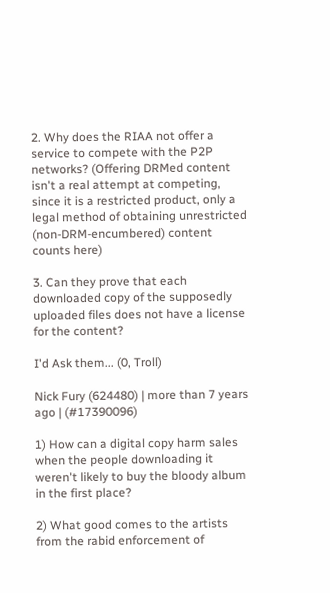2. Why does the RIAA not offer a service to compete with the P2P networks? (Offering DRMed content isn't a real attempt at competing, since it is a restricted product, only a legal method of obtaining unrestricted (non-DRM-encumbered) content counts here)

3. Can they prove that each downloaded copy of the supposedly uploaded files does not have a license for the content?

I'd Ask them... (0, Troll)

Nick Fury (624480) | more than 7 years ago | (#17390096)

1) How can a digital copy harm sales when the people downloading it weren't likely to buy the bloody album in the first place?

2) What good comes to the artists from the rabid enforcement of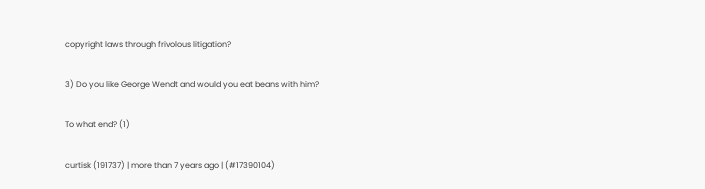copyright laws through frivolous litigation?

3) Do you like George Wendt and would you eat beans with him?

To what end? (1)

curtisk (191737) | more than 7 years ago | (#17390104)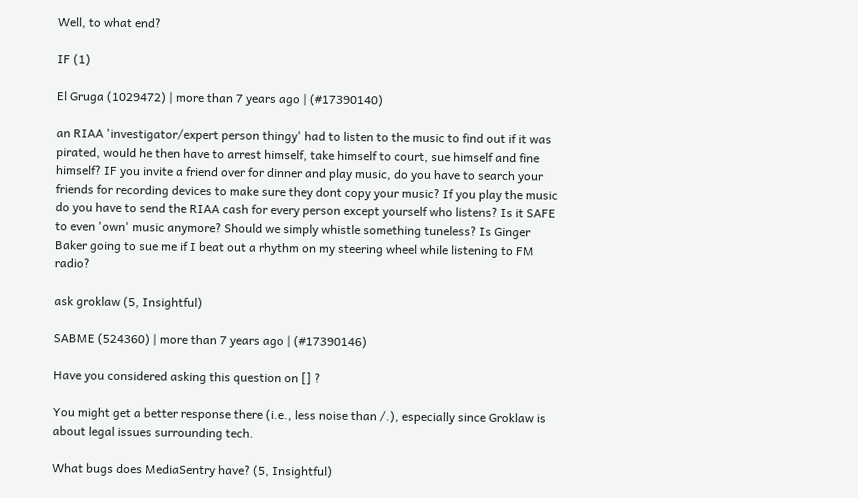Well, to what end?

IF (1)

El Gruga (1029472) | more than 7 years ago | (#17390140)

an RIAA 'investigator/expert person thingy' had to listen to the music to find out if it was pirated, would he then have to arrest himself, take himself to court, sue himself and fine himself? IF you invite a friend over for dinner and play music, do you have to search your friends for recording devices to make sure they dont copy your music? If you play the music do you have to send the RIAA cash for every person except yourself who listens? Is it SAFE to even 'own' music anymore? Should we simply whistle something tuneless? Is Ginger Baker going to sue me if I beat out a rhythm on my steering wheel while listening to FM radio?

ask groklaw (5, Insightful)

SABME (524360) | more than 7 years ago | (#17390146)

Have you considered asking this question on [] ?

You might get a better response there (i.e., less noise than /.), especially since Groklaw is about legal issues surrounding tech.

What bugs does MediaSentry have? (5, Insightful)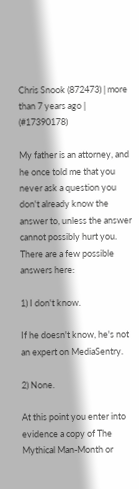Chris Snook (872473) | more than 7 years ago | (#17390178)

My father is an attorney, and he once told me that you never ask a question you don't already know the answer to, unless the answer cannot possibly hurt you. There are a few possible answers here:

1) I don't know.

If he doesn't know, he's not an expert on MediaSentry.

2) None.

At this point you enter into evidence a copy of The Mythical Man-Month or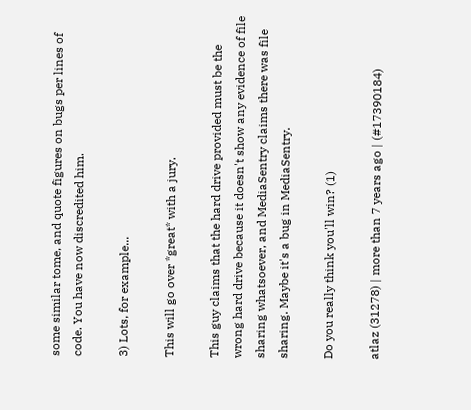some similar tome, and quote figures on bugs per lines of code. You have now discredited him.

3) Lots, for example...

This will go over *great* with a jury.

This guy claims that the hard drive provided must be the wrong hard drive because it doesn't show any evidence of file sharing whatsoever, and MediaSentry claims there was file sharing. Maybe it's a bug in MediaSentry.

Do you really think you'll win? (1)

atlaz (31278) | more than 7 years ago | (#17390184)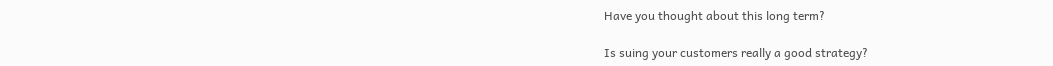Have you thought about this long term?

Is suing your customers really a good strategy?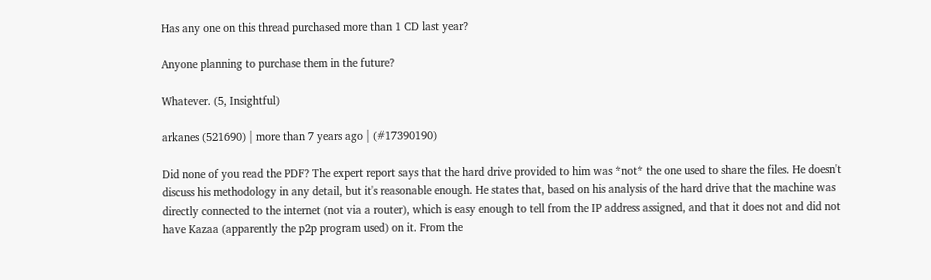Has any one on this thread purchased more than 1 CD last year?

Anyone planning to purchase them in the future?

Whatever. (5, Insightful)

arkanes (521690) | more than 7 years ago | (#17390190)

Did none of you read the PDF? The expert report says that the hard drive provided to him was *not* the one used to share the files. He doesn't discuss his methodology in any detail, but it's reasonable enough. He states that, based on his analysis of the hard drive that the machine was directly connected to the internet (not via a router), which is easy enough to tell from the IP address assigned, and that it does not and did not have Kazaa (apparently the p2p program used) on it. From the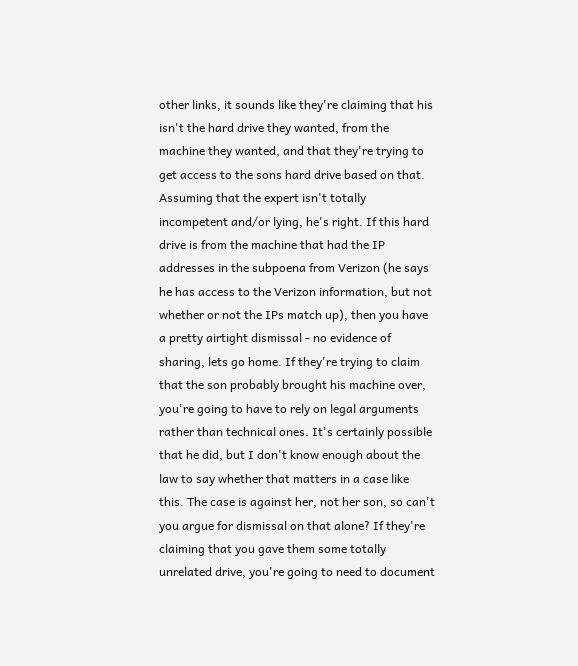other links, it sounds like they're claiming that his isn't the hard drive they wanted, from the machine they wanted, and that they're trying to get access to the sons hard drive based on that. Assuming that the expert isn't totally incompetent and/or lying, he's right. If this hard drive is from the machine that had the IP addresses in the subpoena from Verizon (he says he has access to the Verizon information, but not whether or not the IPs match up), then you have a pretty airtight dismissal - no evidence of sharing, lets go home. If they're trying to claim that the son probably brought his machine over, you're going to have to rely on legal arguments rather than technical ones. It's certainly possible that he did, but I don't know enough about the law to say whether that matters in a case like this. The case is against her, not her son, so can't you argue for dismissal on that alone? If they're claiming that you gave them some totally unrelated drive, you're going to need to document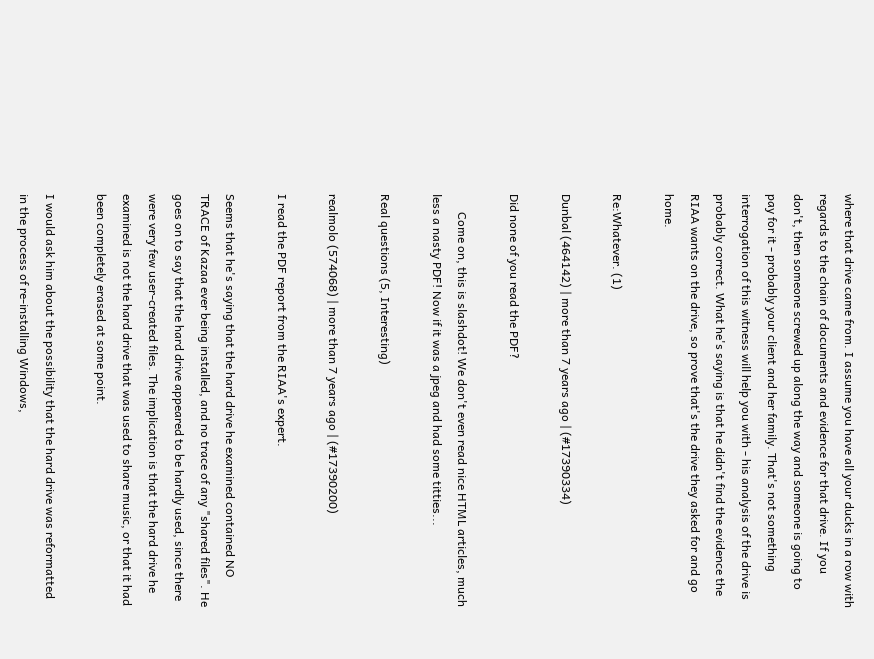where that drive came from. I assume you have all your ducks in a row with regards to the chain of documents and evidence for that drive. If you don't, then someone screwed up along the way and someone is going to pay for it - probably your client and her family. That's not something interrogation of this witness will help you with - his analysis of the drive is probably correct. What he's saying is that he didn't find the evidence the RIAA wants on the drive, so prove that's the drive they asked for and go home.

Re:Whatever. (1)

Dunbal (464142) | more than 7 years ago | (#17390334)

Did none of you read the PDF?

      Come on, this is slashdot! We don't even read nice HTML articles, much less a nasty PDF! Now if it was a jpeg and had some titties...

Real questions (5, Interesting)

realmolo (574068) | more than 7 years ago | (#17390200)

I read the PDF report from the RIAA's expert.

Seems that he's saying that the hard drive he examined contained NO TRACE of Kazaa ever being installed, and no trace of any "shared files". He goes on to say that the hard drive appeared to be hardly used, since there were very few user-created files. The implication is that the hard drive he examined is not the hard drive that was used to share music, or that it had been completely erased at some point.

I would ask him about the possibility that the hard drive was reformatted in the process of re-installing Windows,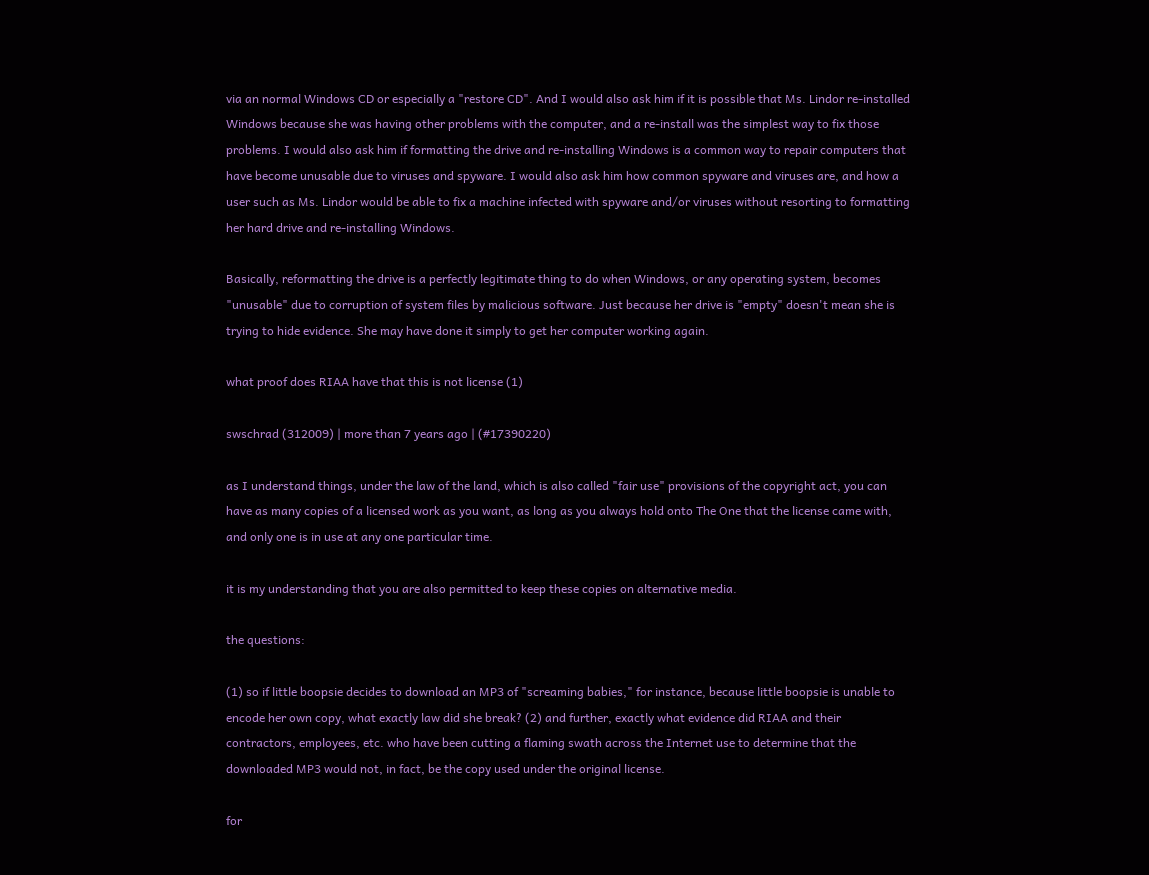via an normal Windows CD or especially a "restore CD". And I would also ask him if it is possible that Ms. Lindor re-installed Windows because she was having other problems with the computer, and a re-install was the simplest way to fix those problems. I would also ask him if formatting the drive and re-installing Windows is a common way to repair computers that have become unusable due to viruses and spyware. I would also ask him how common spyware and viruses are, and how a user such as Ms. Lindor would be able to fix a machine infected with spyware and/or viruses without resorting to formatting her hard drive and re-installing Windows.

Basically, reformatting the drive is a perfectly legitimate thing to do when Windows, or any operating system, becomes "unusable" due to corruption of system files by malicious software. Just because her drive is "empty" doesn't mean she is trying to hide evidence. She may have done it simply to get her computer working again.

what proof does RIAA have that this is not license (1)

swschrad (312009) | more than 7 years ago | (#17390220)

as I understand things, under the law of the land, which is also called "fair use" provisions of the copyright act, you can have as many copies of a licensed work as you want, as long as you always hold onto The One that the license came with, and only one is in use at any one particular time.

it is my understanding that you are also permitted to keep these copies on alternative media.

the questions:

(1) so if little boopsie decides to download an MP3 of "screaming babies," for instance, because little boopsie is unable to encode her own copy, what exactly law did she break? (2) and further, exactly what evidence did RIAA and their contractors, employees, etc. who have been cutting a flaming swath across the Internet use to determine that the downloaded MP3 would not, in fact, be the copy used under the original license.

for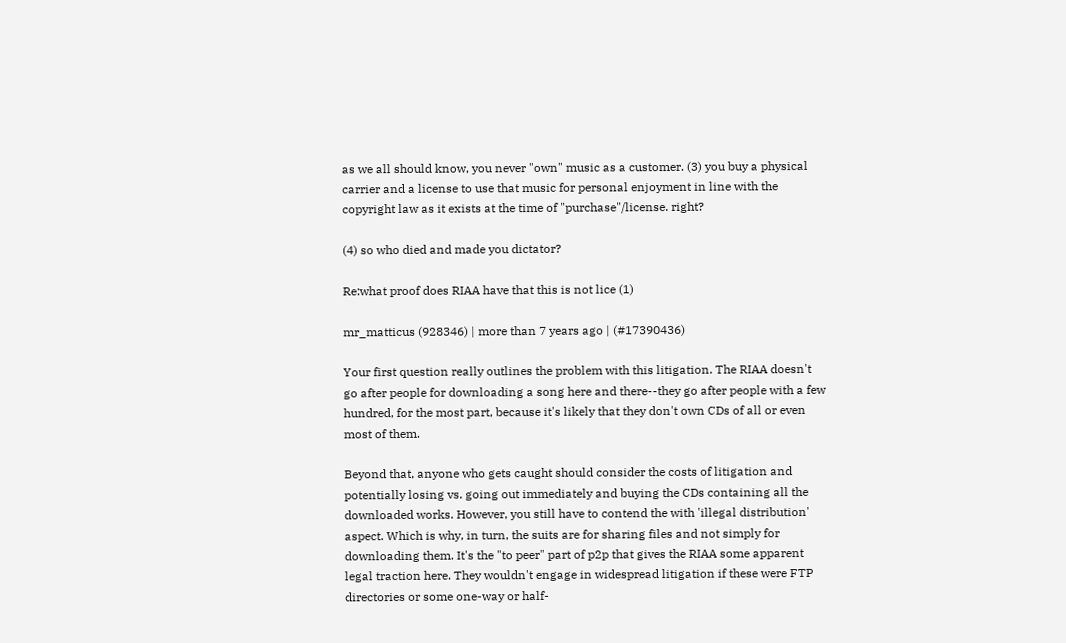as we all should know, you never "own" music as a customer. (3) you buy a physical carrier and a license to use that music for personal enjoyment in line with the copyright law as it exists at the time of "purchase"/license. right?

(4) so who died and made you dictator?

Re:what proof does RIAA have that this is not lice (1)

mr_matticus (928346) | more than 7 years ago | (#17390436)

Your first question really outlines the problem with this litigation. The RIAA doesn't go after people for downloading a song here and there--they go after people with a few hundred, for the most part, because it's likely that they don't own CDs of all or even most of them.

Beyond that, anyone who gets caught should consider the costs of litigation and potentially losing vs. going out immediately and buying the CDs containing all the downloaded works. However, you still have to contend the with 'illegal distribution' aspect. Which is why, in turn, the suits are for sharing files and not simply for downloading them. It's the "to peer" part of p2p that gives the RIAA some apparent legal traction here. They wouldn't engage in widespread litigation if these were FTP directories or some one-way or half-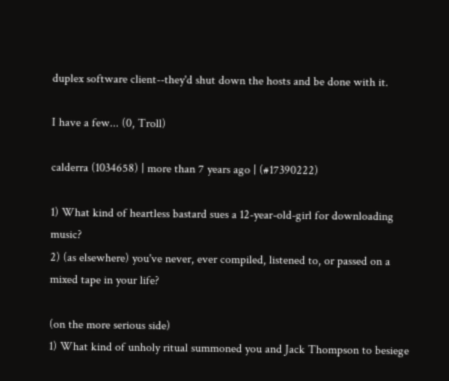duplex software client--they'd shut down the hosts and be done with it.

I have a few... (0, Troll)

calderra (1034658) | more than 7 years ago | (#17390222)

1) What kind of heartless bastard sues a 12-year-old-girl for downloading music?
2) (as elsewhere) you've never, ever compiled, listened to, or passed on a mixed tape in your life?

(on the more serious side)
1) What kind of unholy ritual summoned you and Jack Thompson to besiege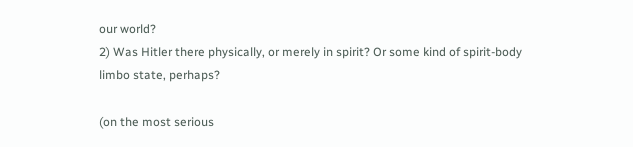our world?
2) Was Hitler there physically, or merely in spirit? Or some kind of spirit-body limbo state, perhaps?

(on the most serious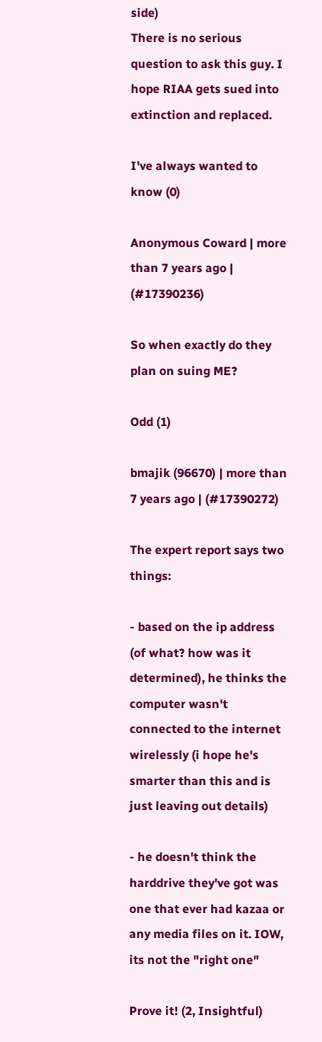side)
There is no serious question to ask this guy. I hope RIAA gets sued into extinction and replaced.

I've always wanted to know (0)

Anonymous Coward | more than 7 years ago | (#17390236)

So when exactly do they plan on suing ME?

Odd (1)

bmajik (96670) | more than 7 years ago | (#17390272)

The expert report says two things:

- based on the ip address (of what? how was it determined), he thinks the computer wasn't connected to the internet wirelessly (i hope he's smarter than this and is just leaving out details)

- he doesn't think the harddrive they've got was one that ever had kazaa or any media files on it. IOW, its not the "right one"

Prove it! (2, Insightful)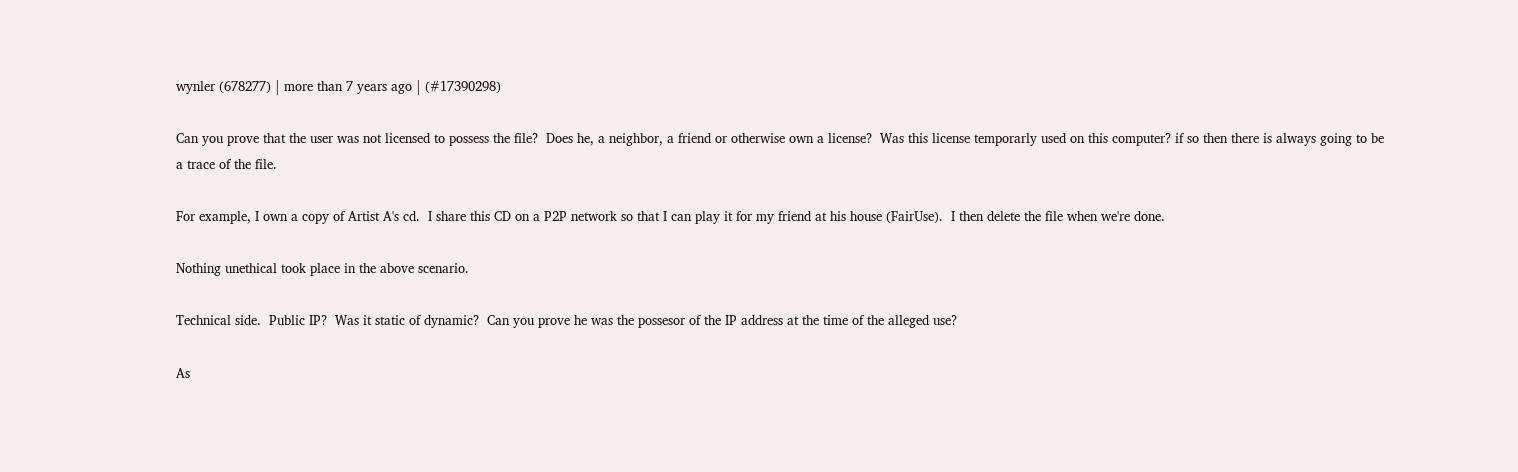wynler (678277) | more than 7 years ago | (#17390298)

Can you prove that the user was not licensed to possess the file?  Does he, a neighbor, a friend or otherwise own a license?  Was this license temporarly used on this computer? if so then there is always going to be a trace of the file.

For example, I own a copy of Artist A's cd.  I share this CD on a P2P network so that I can play it for my friend at his house (FairUse).  I then delete the file when we're done.

Nothing unethical took place in the above scenario.

Technical side.  Public IP?  Was it static of dynamic?  Can you prove he was the possesor of the IP address at the time of the alleged use?

As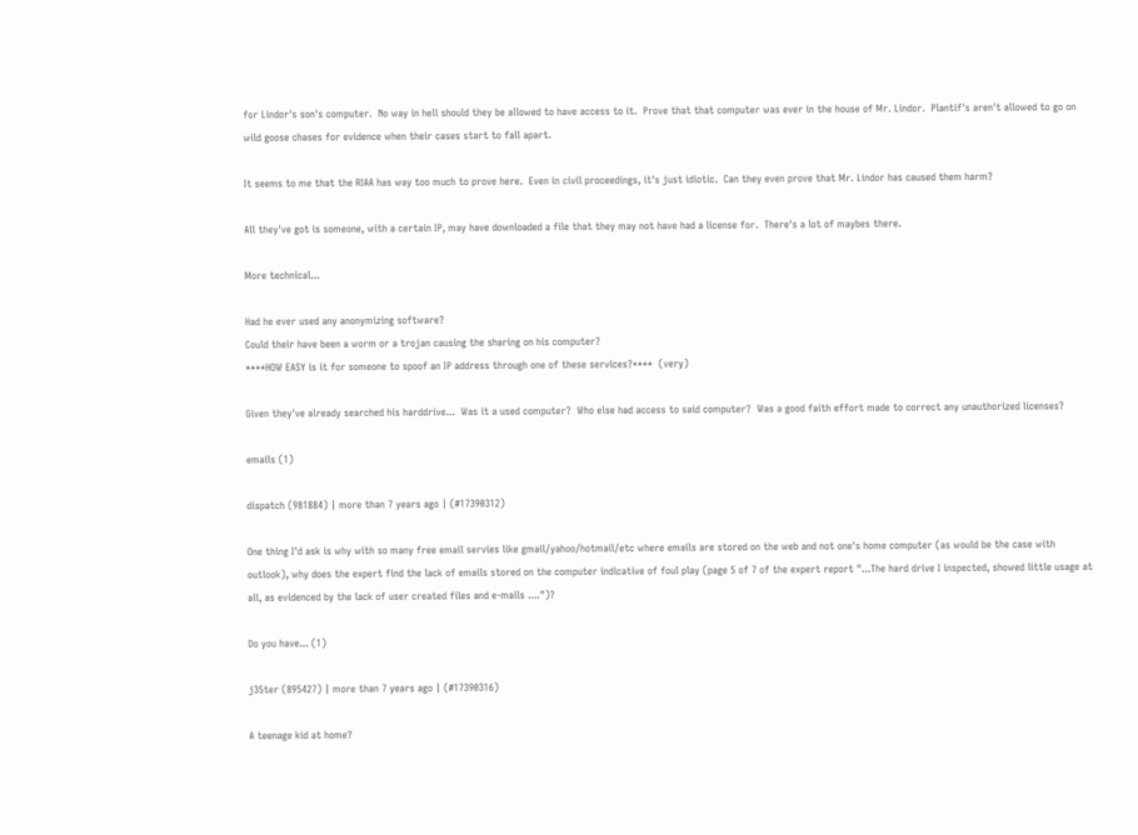for Lindor's son's computer.  No way in hell should they be allowed to have access to it.  Prove that that computer was ever in the house of Mr. Lindor.  Plantif's aren't allowed to go on wild goose chases for evidence when their cases start to fall apart.

It seems to me that the RIAA has way too much to prove here.  Even in civil proceedings, it's just idiotic.  Can they even prove that Mr. Lindor has caused them harm?

All they've got is someone, with a certain IP, may have downloaded a file that they may not have had a license for.  There's a lot of maybes there.

More technical...

Had he ever used any anonymizing software?
Could their have been a worm or a trojan causing the sharing on his computer?
****HOW EASY is it for someone to spoof an IP address through one of these services?****  (very)

Given they've already searched his harddrive...  Was it a used computer?  Who else had access to said computer?  Was a good faith effort made to correct any unauthorized licenses?

emails (1)

dispatch (981884) | more than 7 years ago | (#17390312)

One thing I'd ask is why with so many free email servies like gmail/yahoo/hotmail/etc where emails are stored on the web and not one's home computer (as would be the case with outlook), why does the expert find the lack of emails stored on the computer indicative of foul play (page 5 of 7 of the expert report "...The hard drive I inspected, showed little usage at all, as evidenced by the lack of user created files and e-mails ....")?

Do you have... (1)

j35ter (895427) | more than 7 years ago | (#17390316)

A teenage kid at home?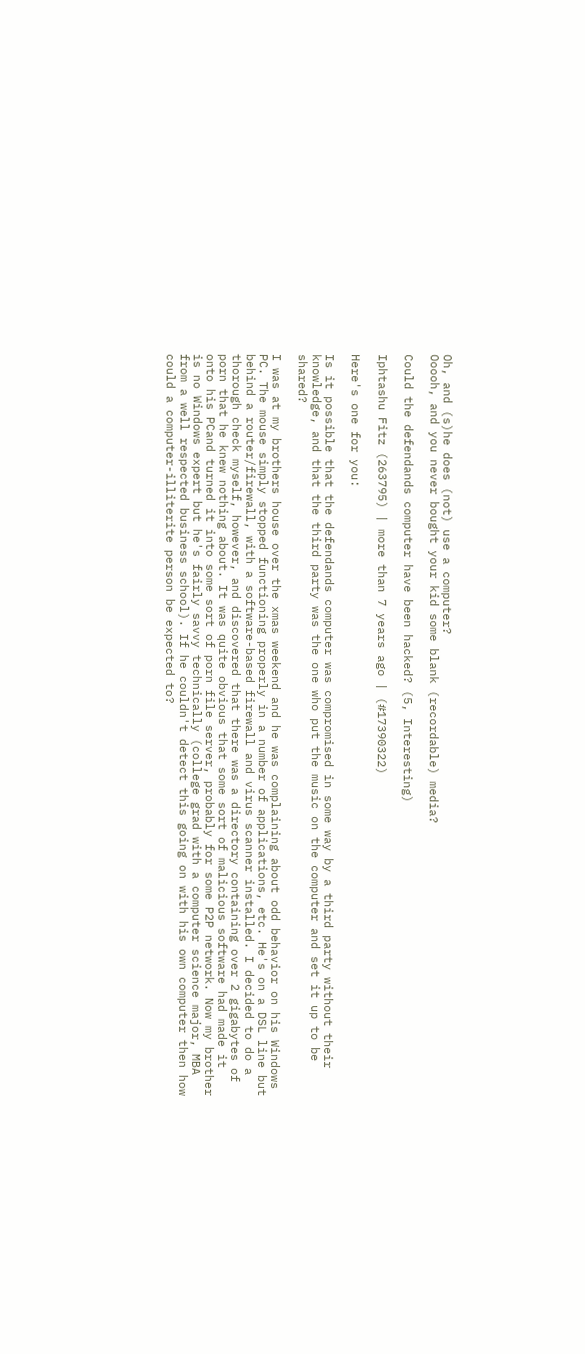Oh, and (s)he does (not) use a computer?
Ooooh, and you never bought your kid some blank (recordable) media?

Could the defendands computer have been hacked? (5, Interesting)

Iphtashu Fitz (263795) | more than 7 years ago | (#17390322)

Here's one for you:

Is it possible that the defendands computer was compromised in some way by a third party without their knowledge, and that the third party was the one who put the music on the computer and set it up to be shared?

I was at my brothers house over the xmas weekend and he was complaining about odd behavior on his Windows PC. The mouse simply stopped functioning properly in a number of applications, etc. He's on a DSL line but behind a router/firewall, with a software-based firewall and virus scanner installed. I decided to do a thorough check myself, however, and discovered that there was a directory containing over 2 gigabytes of porn that he knew nothing about. It was quite obvious that some sort of malicious software had made it onto his PCand turned it into some sort of porn file server, probably for some P2P network. Now my brother is no Windows expert but he's fairly savvy technically (college grad with a computer science major, MBA from a well respected business school). If he couldn't detect this going on with his own computer then how could a computer-illiterite person be expected to?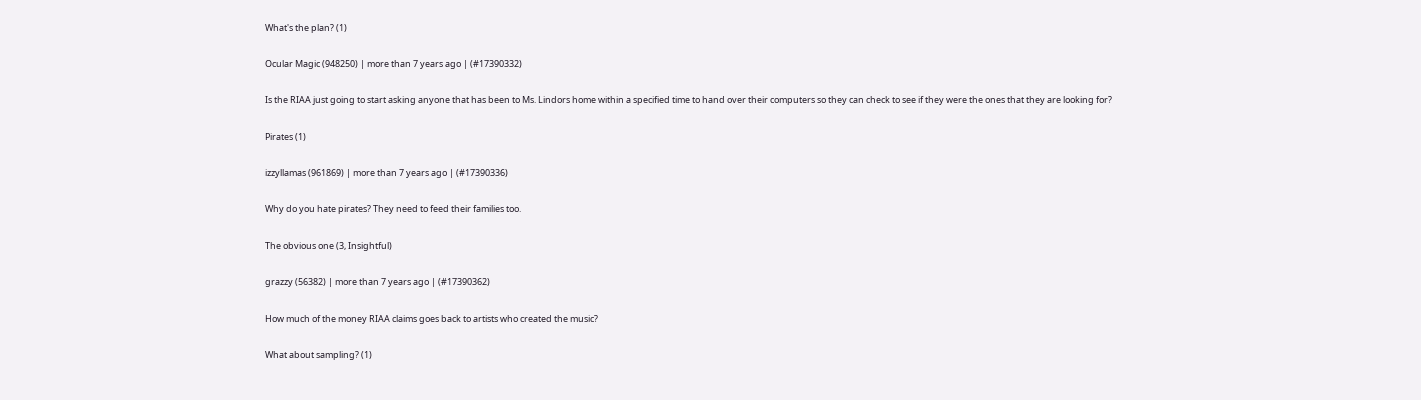What's the plan? (1)

Ocular Magic (948250) | more than 7 years ago | (#17390332)

Is the RIAA just going to start asking anyone that has been to Ms. Lindors home within a specified time to hand over their computers so they can check to see if they were the ones that they are looking for?

Pirates (1)

izzyllamas (961869) | more than 7 years ago | (#17390336)

Why do you hate pirates? They need to feed their families too.

The obvious one (3, Insightful)

grazzy (56382) | more than 7 years ago | (#17390362)

How much of the money RIAA claims goes back to artists who created the music?

What about sampling? (1)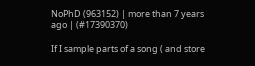NoPhD (963152) | more than 7 years ago | (#17390370)

If I sample parts of a song ( and store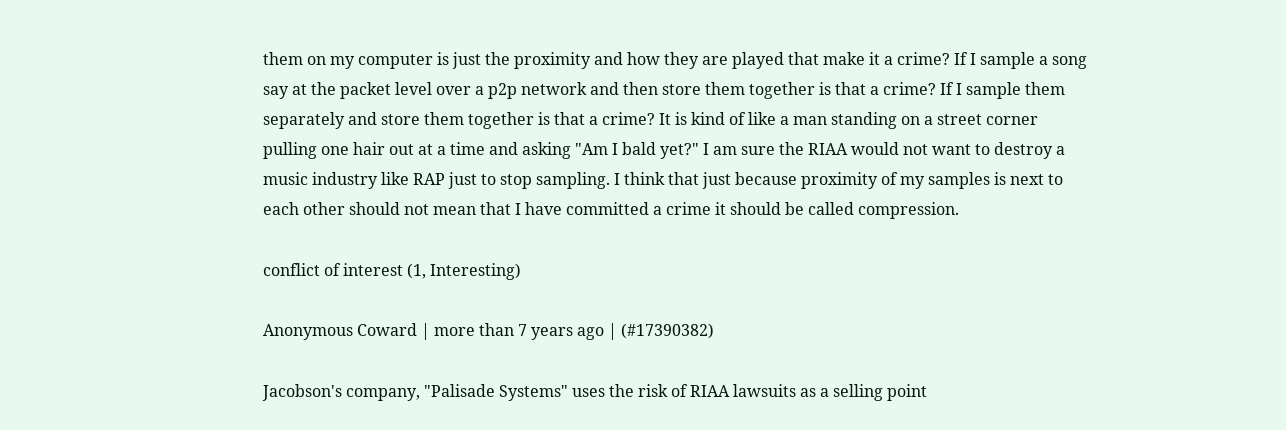them on my computer is just the proximity and how they are played that make it a crime? If I sample a song say at the packet level over a p2p network and then store them together is that a crime? If I sample them separately and store them together is that a crime? It is kind of like a man standing on a street corner pulling one hair out at a time and asking "Am I bald yet?" I am sure the RIAA would not want to destroy a music industry like RAP just to stop sampling. I think that just because proximity of my samples is next to each other should not mean that I have committed a crime it should be called compression.

conflict of interest (1, Interesting)

Anonymous Coward | more than 7 years ago | (#17390382)

Jacobson's company, "Palisade Systems" uses the risk of RIAA lawsuits as a selling point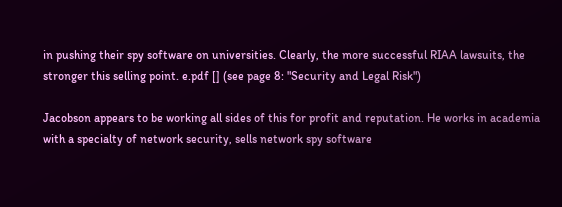in pushing their spy software on universities. Clearly, the more successful RIAA lawsuits, the stronger this selling point. e.pdf [] (see page 8: "Security and Legal Risk")

Jacobson appears to be working all sides of this for profit and reputation. He works in academia with a specialty of network security, sells network spy software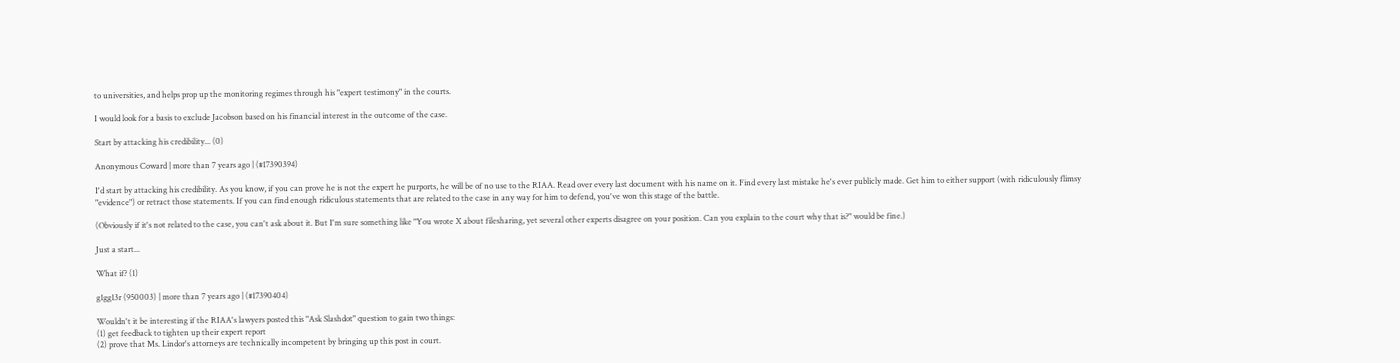to universities, and helps prop up the monitoring regimes through his "expert testimony" in the courts.

I would look for a basis to exclude Jacobson based on his financial interest in the outcome of the case.

Start by attacking his credibility... (0)

Anonymous Coward | more than 7 years ago | (#17390394)

I'd start by attacking his credibility. As you know, if you can prove he is not the expert he purports, he will be of no use to the RIAA. Read over every last document with his name on it. Find every last mistake he's ever publicly made. Get him to either support (with ridiculously flimsy "evidence") or retract those statements. If you can find enough ridiculous statements that are related to the case in any way for him to defend, you've won this stage of the battle.

(Obviously if it's not related to the case, you can't ask about it. But I'm sure something like "You wrote X about filesharing, yet several other experts disagree on your position. Can you explain to the court why that is?" would be fine.)

Just a start...

What if? (1)

g1gg13r (950003) | more than 7 years ago | (#17390404)

Wouldn't it be interesting if the RIAA's lawyers posted this "Ask Slashdot" question to gain two things:
(1) get feedback to tighten up their expert report
(2) prove that Ms. Lindor's attorneys are technically incompetent by bringing up this post in court.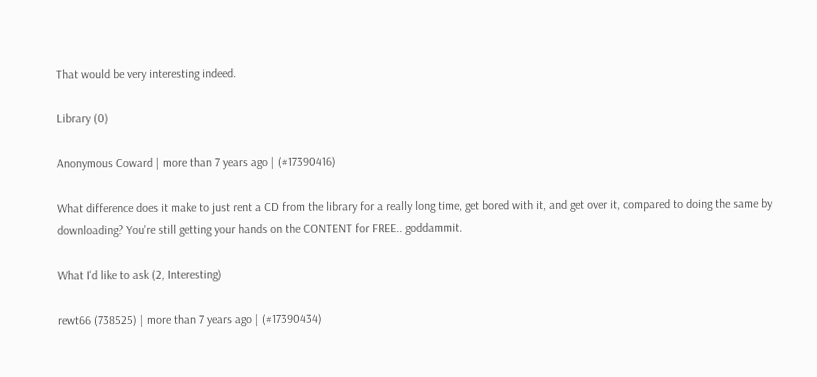That would be very interesting indeed.

Library (0)

Anonymous Coward | more than 7 years ago | (#17390416)

What difference does it make to just rent a CD from the library for a really long time, get bored with it, and get over it, compared to doing the same by downloading? You're still getting your hands on the CONTENT for FREE.. goddammit.

What I'd like to ask (2, Interesting)

rewt66 (738525) | more than 7 years ago | (#17390434)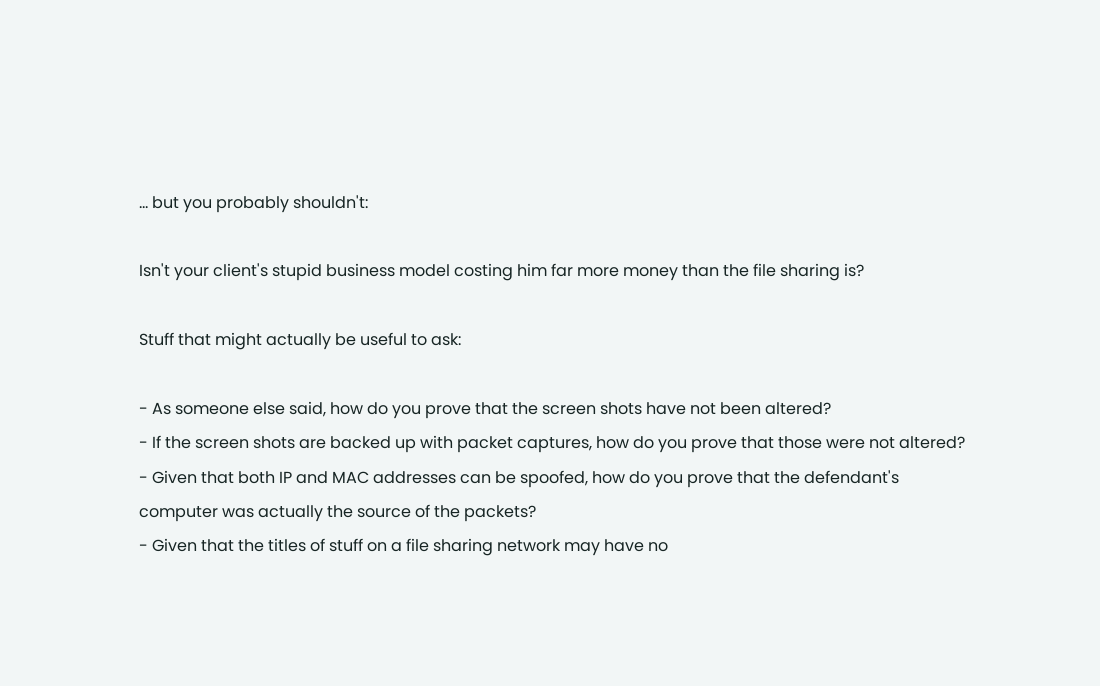... but you probably shouldn't:

Isn't your client's stupid business model costing him far more money than the file sharing is?

Stuff that might actually be useful to ask:

- As someone else said, how do you prove that the screen shots have not been altered?
- If the screen shots are backed up with packet captures, how do you prove that those were not altered?
- Given that both IP and MAC addresses can be spoofed, how do you prove that the defendant's computer was actually the source of the packets?
- Given that the titles of stuff on a file sharing network may have no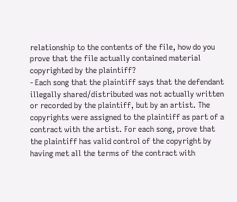relationship to the contents of the file, how do you prove that the file actually contained material copyrighted by the plaintiff?
- Each song that the plaintiff says that the defendant illegally shared/distributed was not actually written or recorded by the plaintiff, but by an artist. The copyrights were assigned to the plaintiff as part of a contract with the artist. For each song, prove that the plaintiff has valid control of the copyright by having met all the terms of the contract with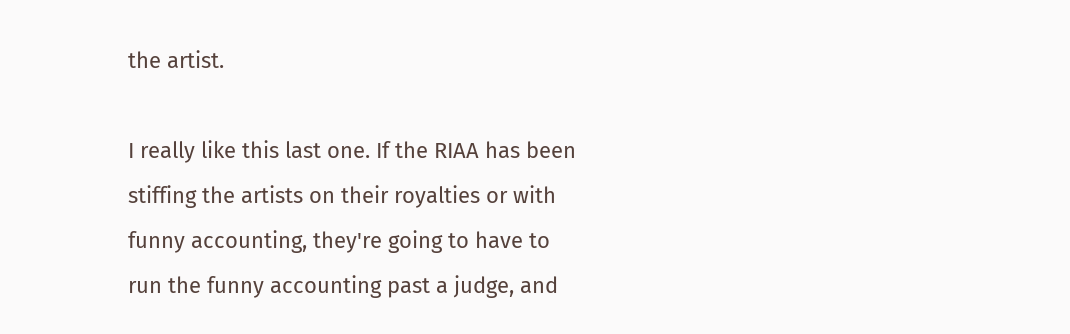the artist.

I really like this last one. If the RIAA has been stiffing the artists on their royalties or with funny accounting, they're going to have to run the funny accounting past a judge, and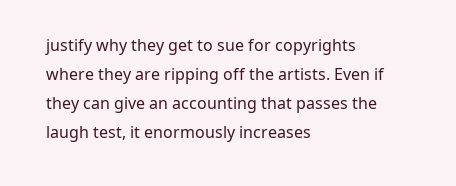justify why they get to sue for copyrights where they are ripping off the artists. Even if they can give an accounting that passes the laugh test, it enormously increases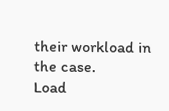their workload in the case.
Load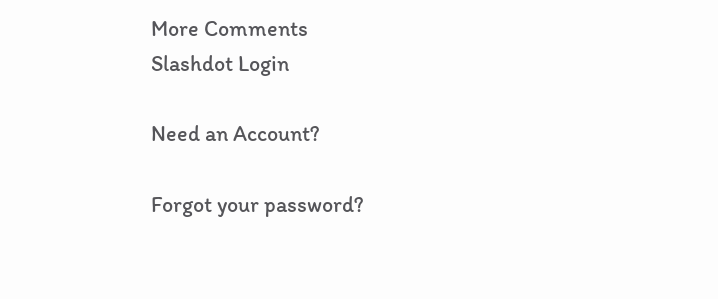More Comments
Slashdot Login

Need an Account?

Forgot your password?